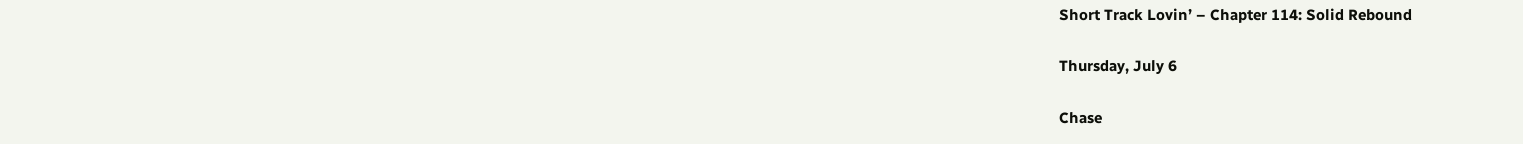Short Track Lovin’ – Chapter 114: Solid Rebound

Thursday, July 6

Chase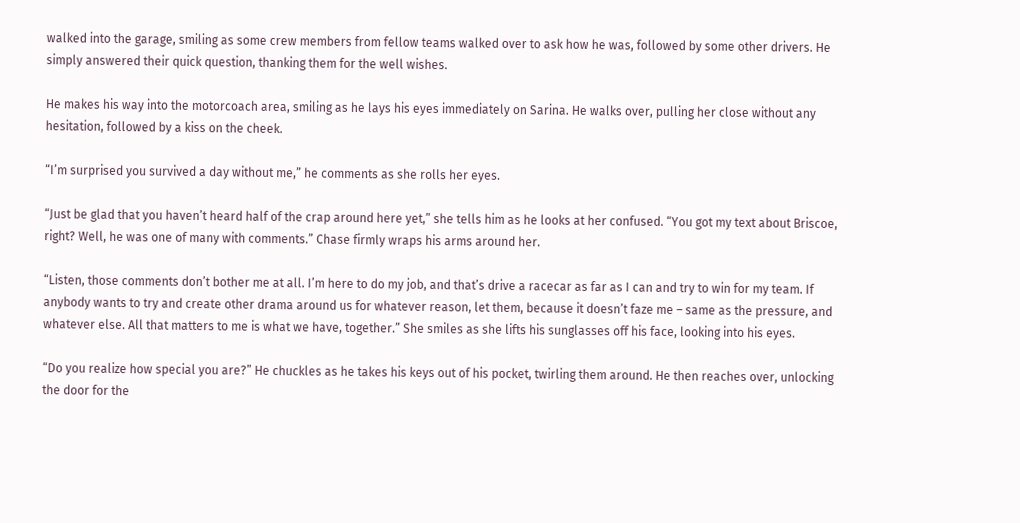walked into the garage, smiling as some crew members from fellow teams walked over to ask how he was, followed by some other drivers. He simply answered their quick question, thanking them for the well wishes.

He makes his way into the motorcoach area, smiling as he lays his eyes immediately on Sarina. He walks over, pulling her close without any hesitation, followed by a kiss on the cheek.

“I’m surprised you survived a day without me,” he comments as she rolls her eyes.

“Just be glad that you haven’t heard half of the crap around here yet,” she tells him as he looks at her confused. “You got my text about Briscoe, right? Well, he was one of many with comments.” Chase firmly wraps his arms around her.

“Listen, those comments don’t bother me at all. I’m here to do my job, and that’s drive a racecar as far as I can and try to win for my team. If anybody wants to try and create other drama around us for whatever reason, let them, because it doesn’t faze me – same as the pressure, and whatever else. All that matters to me is what we have, together.” She smiles as she lifts his sunglasses off his face, looking into his eyes.

“Do you realize how special you are?” He chuckles as he takes his keys out of his pocket, twirling them around. He then reaches over, unlocking the door for the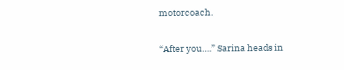motorcoach.

“After you….” Sarina heads in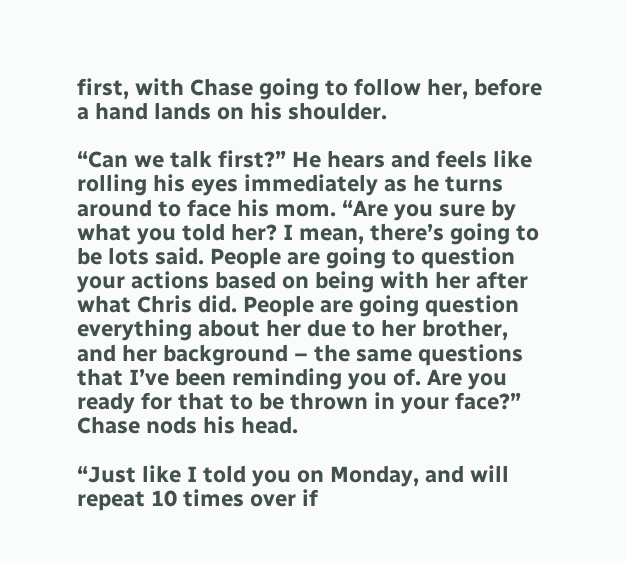first, with Chase going to follow her, before a hand lands on his shoulder.

“Can we talk first?” He hears and feels like rolling his eyes immediately as he turns around to face his mom. “Are you sure by what you told her? I mean, there’s going to be lots said. People are going to question your actions based on being with her after what Chris did. People are going question everything about her due to her brother, and her background – the same questions that I’ve been reminding you of. Are you ready for that to be thrown in your face?” Chase nods his head.

“Just like I told you on Monday, and will repeat 10 times over if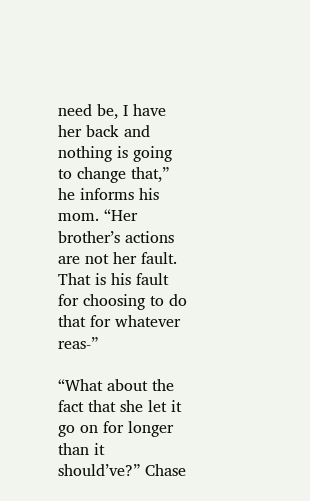need be, I have her back and nothing is going to change that,” he informs his mom. “Her brother’s actions are not her fault. That is his fault for choosing to do that for whatever reas-”

“What about the fact that she let it go on for longer than it should’ve?” Chase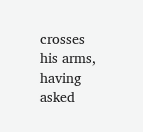crosses his arms, having asked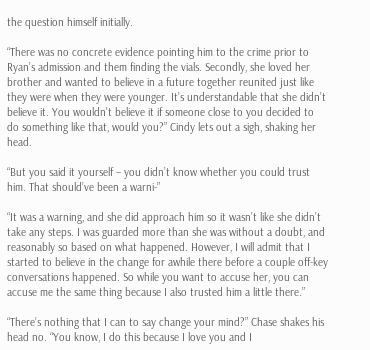the question himself initially.

“There was no concrete evidence pointing him to the crime prior to Ryan’s admission and them finding the vials. Secondly, she loved her brother and wanted to believe in a future together reunited just like they were when they were younger. It’s understandable that she didn’t believe it. You wouldn’t believe it if someone close to you decided to do something like that, would you?” Cindy lets out a sigh, shaking her head.

“But you said it yourself – you didn’t know whether you could trust him. That should’ve been a warni-”

“It was a warning, and she did approach him so it wasn’t like she didn’t take any steps. I was guarded more than she was without a doubt, and reasonably so based on what happened. However, I will admit that I started to believe in the change for awhile there before a couple off-key conversations happened. So while you want to accuse her, you can accuse me the same thing because I also trusted him a little there.”

“There’s nothing that I can to say change your mind?” Chase shakes his head no. “You know, I do this because I love you and I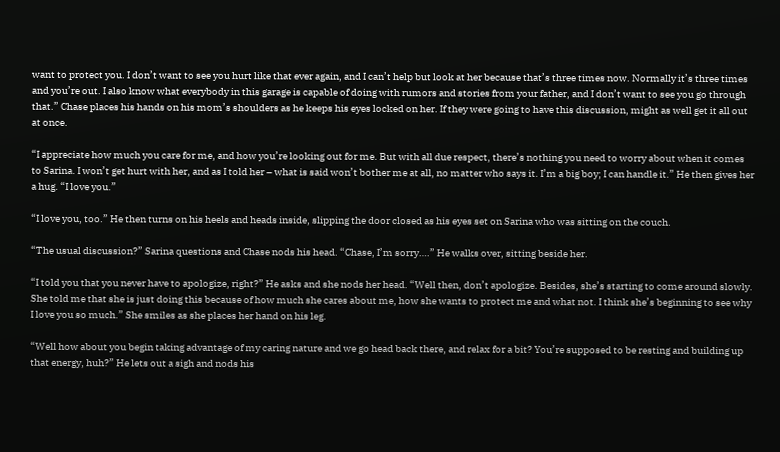want to protect you. I don’t want to see you hurt like that ever again, and I can’t help but look at her because that’s three times now. Normally it’s three times and you’re out. I also know what everybody in this garage is capable of doing with rumors and stories from your father, and I don’t want to see you go through that.” Chase places his hands on his mom’s shoulders as he keeps his eyes locked on her. If they were going to have this discussion, might as well get it all out at once.

“I appreciate how much you care for me, and how you’re looking out for me. But with all due respect, there’s nothing you need to worry about when it comes to Sarina. I won’t get hurt with her, and as I told her – what is said won’t bother me at all, no matter who says it. I’m a big boy; I can handle it.” He then gives her a hug. “I love you.”

“I love you, too.” He then turns on his heels and heads inside, slipping the door closed as his eyes set on Sarina who was sitting on the couch.

“The usual discussion?” Sarina questions and Chase nods his head. “Chase, I’m sorry….” He walks over, sitting beside her.

“I told you that you never have to apologize, right?” He asks and she nods her head. “Well then, don’t apologize. Besides, she’s starting to come around slowly. She told me that she is just doing this because of how much she cares about me, how she wants to protect me and what not. I think she’s beginning to see why I love you so much.” She smiles as she places her hand on his leg.

“Well how about you begin taking advantage of my caring nature and we go head back there, and relax for a bit? You’re supposed to be resting and building up that energy, huh?” He lets out a sigh and nods his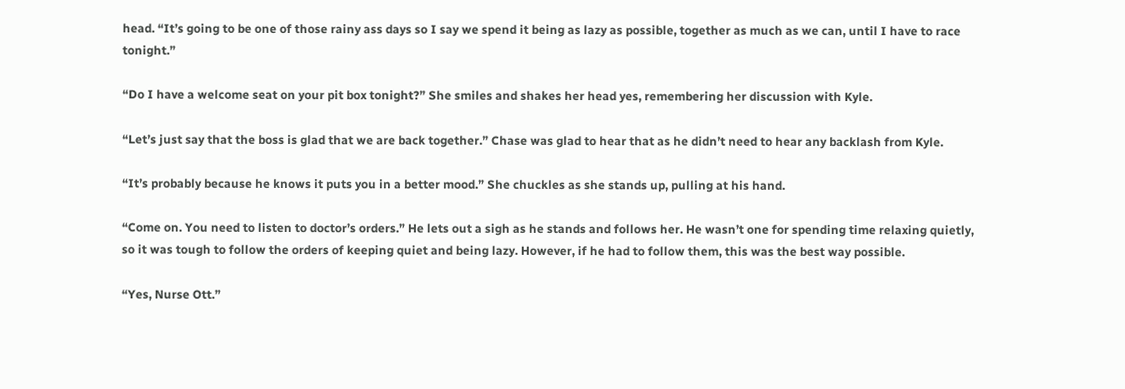head. “It’s going to be one of those rainy ass days so I say we spend it being as lazy as possible, together as much as we can, until I have to race tonight.”

“Do I have a welcome seat on your pit box tonight?” She smiles and shakes her head yes, remembering her discussion with Kyle.

“Let’s just say that the boss is glad that we are back together.” Chase was glad to hear that as he didn’t need to hear any backlash from Kyle.

“It’s probably because he knows it puts you in a better mood.” She chuckles as she stands up, pulling at his hand.

“Come on. You need to listen to doctor’s orders.” He lets out a sigh as he stands and follows her. He wasn’t one for spending time relaxing quietly, so it was tough to follow the orders of keeping quiet and being lazy. However, if he had to follow them, this was the best way possible.

“Yes, Nurse Ott.”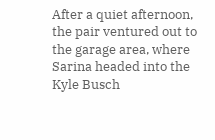After a quiet afternoon, the pair ventured out to the garage area, where Sarina headed into the Kyle Busch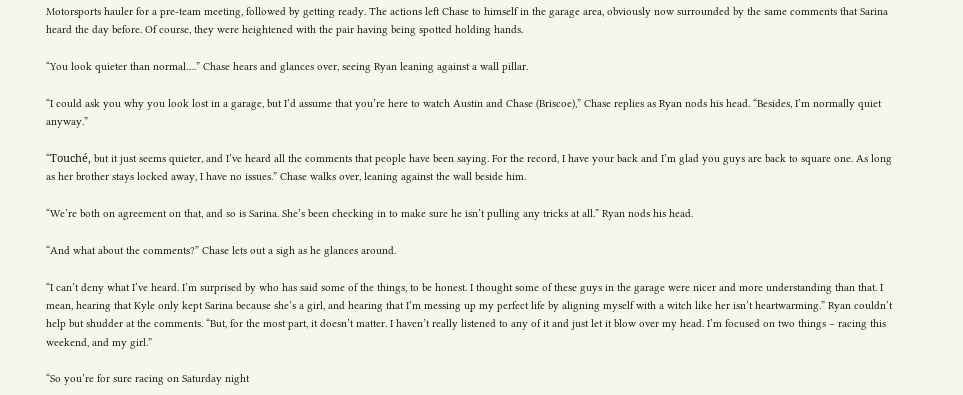Motorsports hauler for a pre-team meeting, followed by getting ready. The actions left Chase to himself in the garage area, obviously now surrounded by the same comments that Sarina heard the day before. Of course, they were heightened with the pair having being spotted holding hands.

“You look quieter than normal….” Chase hears and glances over, seeing Ryan leaning against a wall pillar.

“I could ask you why you look lost in a garage, but I’d assume that you’re here to watch Austin and Chase (Briscoe),” Chase replies as Ryan nods his head. “Besides, I’m normally quiet anyway.”

“Touché, but it just seems quieter, and I’ve heard all the comments that people have been saying. For the record, I have your back and I’m glad you guys are back to square one. As long as her brother stays locked away, I have no issues.” Chase walks over, leaning against the wall beside him.

“We’re both on agreement on that, and so is Sarina. She’s been checking in to make sure he isn’t pulling any tricks at all.” Ryan nods his head.

“And what about the comments?” Chase lets out a sigh as he glances around.

“I can’t deny what I’ve heard. I’m surprised by who has said some of the things, to be honest. I thought some of these guys in the garage were nicer and more understanding than that. I mean, hearing that Kyle only kept Sarina because she’s a girl, and hearing that I’m messing up my perfect life by aligning myself with a witch like her isn’t heartwarming.” Ryan couldn’t help but shudder at the comments. “But, for the most part, it doesn’t matter. I haven’t really listened to any of it and just let it blow over my head. I’m focused on two things – racing this weekend, and my girl.”

“So you’re for sure racing on Saturday night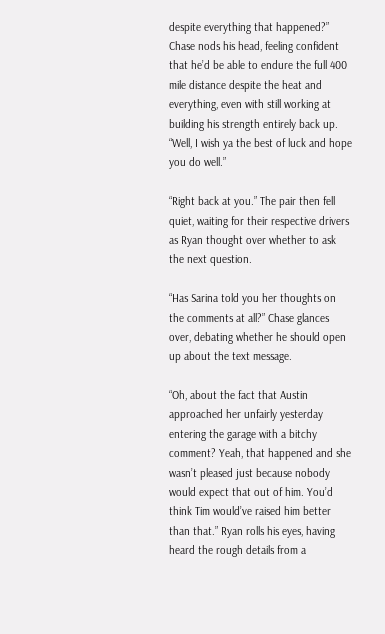despite everything that happened?” Chase nods his head, feeling confident that he’d be able to endure the full 400 mile distance despite the heat and everything, even with still working at building his strength entirely back up. “Well, I wish ya the best of luck and hope you do well.”

“Right back at you.” The pair then fell quiet, waiting for their respective drivers as Ryan thought over whether to ask the next question.

“Has Sarina told you her thoughts on the comments at all?” Chase glances over, debating whether he should open up about the text message.

“Oh, about the fact that Austin approached her unfairly yesterday entering the garage with a bitchy comment? Yeah, that happened and she wasn’t pleased just because nobody would expect that out of him. You’d think Tim would’ve raised him better than that.” Ryan rolls his eyes, having heard the rough details from a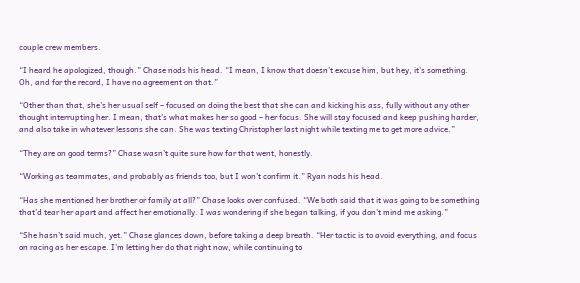couple crew members.

“I heard he apologized, though.” Chase nods his head. “I mean, I know that doesn’t excuse him, but hey, it’s something. Oh, and for the record, I have no agreement on that.”

“Other than that, she’s her usual self – focused on doing the best that she can and kicking his ass, fully without any other thought interrupting her. I mean, that’s what makes her so good – her focus. She will stay focused and keep pushing harder, and also take in whatever lessons she can. She was texting Christopher last night while texting me to get more advice.”

“They are on good terms?” Chase wasn’t quite sure how far that went, honestly.

“Working as teammates, and probably as friends too, but I won’t confirm it.” Ryan nods his head.

“Has she mentioned her brother or family at all?” Chase looks over confused. “We both said that it was going to be something that’d tear her apart and affect her emotionally. I was wondering if she began talking, if you don’t mind me asking.”

“She hasn’t said much, yet.” Chase glances down, before taking a deep breath. “Her tactic is to avoid everything, and focus on racing as her escape. I’m letting her do that right now, while continuing to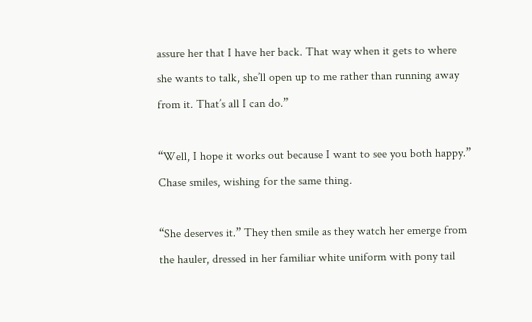assure her that I have her back. That way when it gets to where she wants to talk, she’ll open up to me rather than running away from it. That’s all I can do.”

“Well, I hope it works out because I want to see you both happy.” Chase smiles, wishing for the same thing.

“She deserves it.” They then smile as they watch her emerge from the hauler, dressed in her familiar white uniform with pony tail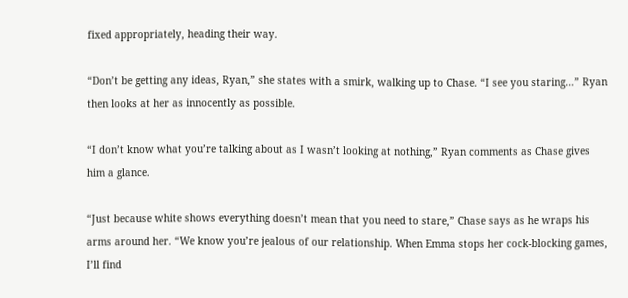fixed appropriately, heading their way.

“Don’t be getting any ideas, Ryan,” she states with a smirk, walking up to Chase. “I see you staring…” Ryan then looks at her as innocently as possible.

“I don’t know what you’re talking about as I wasn’t looking at nothing,” Ryan comments as Chase gives him a glance.

“Just because white shows everything doesn’t mean that you need to stare,” Chase says as he wraps his arms around her. “We know you’re jealous of our relationship. When Emma stops her cock-blocking games, I’ll find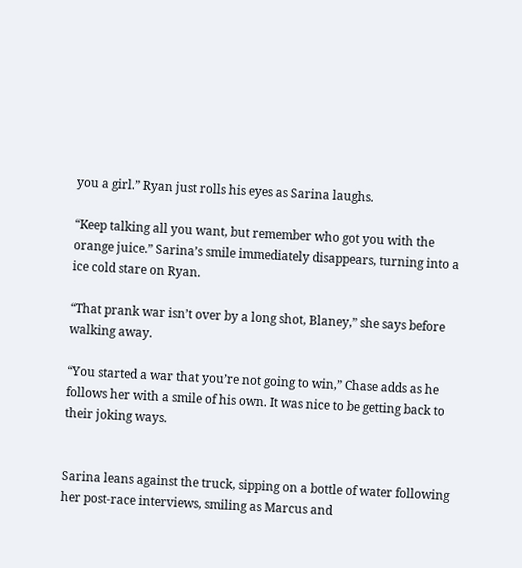you a girl.” Ryan just rolls his eyes as Sarina laughs.

“Keep talking all you want, but remember who got you with the orange juice.” Sarina’s smile immediately disappears, turning into a ice cold stare on Ryan.

“That prank war isn’t over by a long shot, Blaney,” she says before walking away.

“You started a war that you’re not going to win,” Chase adds as he follows her with a smile of his own. It was nice to be getting back to their joking ways.


Sarina leans against the truck, sipping on a bottle of water following her post-race interviews, smiling as Marcus and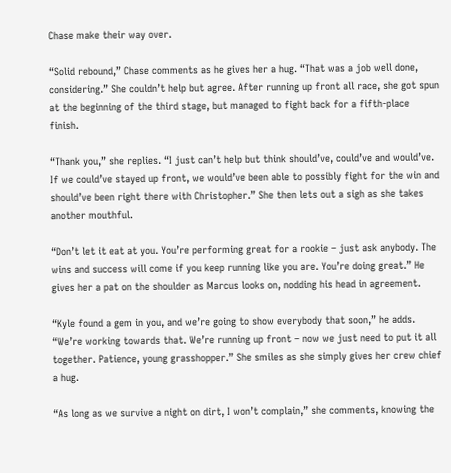Chase make their way over.

“Solid rebound,” Chase comments as he gives her a hug. “That was a job well done, considering.” She couldn’t help but agree. After running up front all race, she got spun at the beginning of the third stage, but managed to fight back for a fifth-place finish.

“Thank you,” she replies. “I just can’t help but think should’ve, could’ve and would’ve. If we could’ve stayed up front, we would’ve been able to possibly fight for the win and should’ve been right there with Christopher.” She then lets out a sigh as she takes another mouthful.

“Don’t let it eat at you. You’re performing great for a rookie – just ask anybody. The wins and success will come if you keep running like you are. You’re doing great.” He gives her a pat on the shoulder as Marcus looks on, nodding his head in agreement.

“Kyle found a gem in you, and we’re going to show everybody that soon,” he adds. “We’re working towards that. We’re running up front – now we just need to put it all together. Patience, young grasshopper.” She smiles as she simply gives her crew chief a hug.

“As long as we survive a night on dirt, I won’t complain,” she comments, knowing the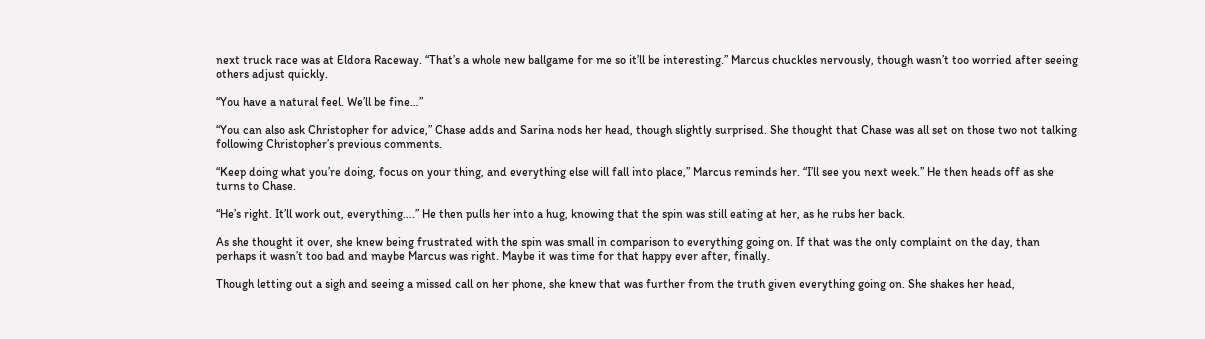next truck race was at Eldora Raceway. “That’s a whole new ballgame for me so it’ll be interesting.” Marcus chuckles nervously, though wasn’t too worried after seeing others adjust quickly.

“You have a natural feel. We’ll be fine…”

“You can also ask Christopher for advice,” Chase adds and Sarina nods her head, though slightly surprised. She thought that Chase was all set on those two not talking following Christopher’s previous comments.

“Keep doing what you’re doing, focus on your thing, and everything else will fall into place,” Marcus reminds her. “I’ll see you next week.” He then heads off as she turns to Chase.

“He’s right. It’ll work out, everything….” He then pulls her into a hug, knowing that the spin was still eating at her, as he rubs her back.

As she thought it over, she knew being frustrated with the spin was small in comparison to everything going on. If that was the only complaint on the day, than perhaps it wasn’t too bad and maybe Marcus was right. Maybe it was time for that happy ever after, finally.

Though letting out a sigh and seeing a missed call on her phone, she knew that was further from the truth given everything going on. She shakes her head,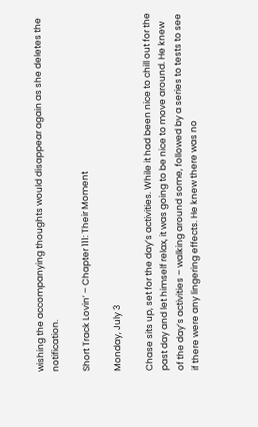wishing the accompanying thoughts would disappear again as she deletes the notification.

Short Track Lovin’ – Chapter 111: Their Moment

Monday, July 3

Chase sits up, set for the day’s activities. While it had been nice to chill out for the past day and let himself relax, it was going to be nice to move around. He knew of the day’s activities – walking around some, followed by a series to tests to see if there were any lingering effects. He knew there was no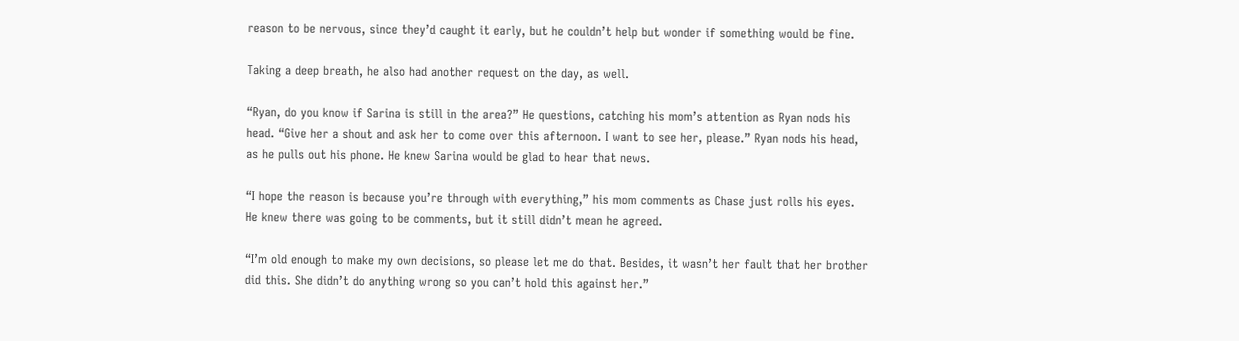reason to be nervous, since they’d caught it early, but he couldn’t help but wonder if something would be fine.

Taking a deep breath, he also had another request on the day, as well.

“Ryan, do you know if Sarina is still in the area?” He questions, catching his mom’s attention as Ryan nods his head. “Give her a shout and ask her to come over this afternoon. I want to see her, please.” Ryan nods his head, as he pulls out his phone. He knew Sarina would be glad to hear that news.

“I hope the reason is because you’re through with everything,” his mom comments as Chase just rolls his eyes. He knew there was going to be comments, but it still didn’t mean he agreed.

“I’m old enough to make my own decisions, so please let me do that. Besides, it wasn’t her fault that her brother did this. She didn’t do anything wrong so you can’t hold this against her.”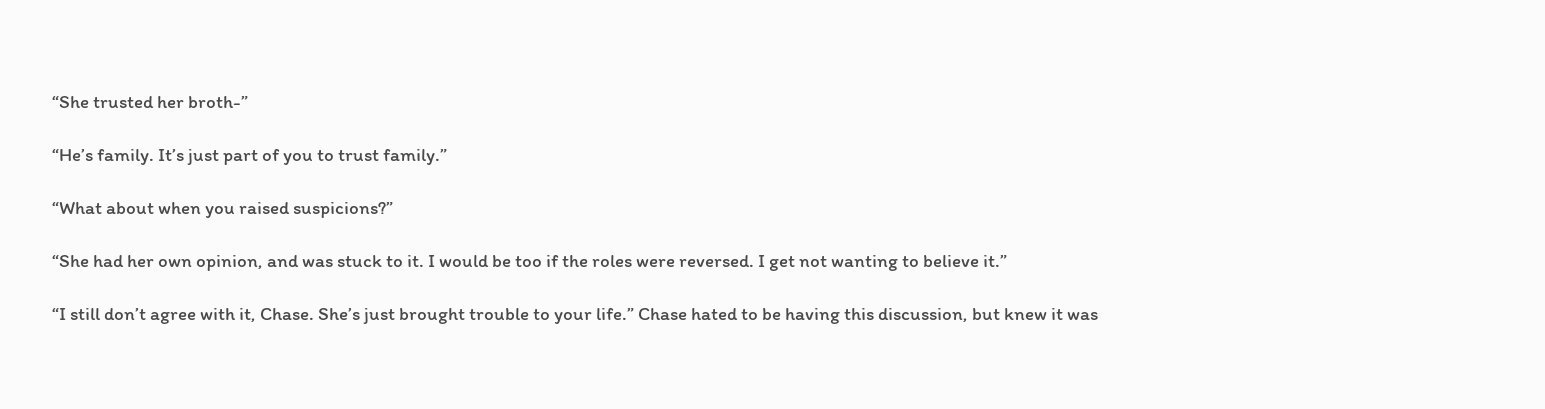“She trusted her broth-”

“He’s family. It’s just part of you to trust family.”

“What about when you raised suspicions?”

“She had her own opinion, and was stuck to it. I would be too if the roles were reversed. I get not wanting to believe it.”

“I still don’t agree with it, Chase. She’s just brought trouble to your life.” Chase hated to be having this discussion, but knew it was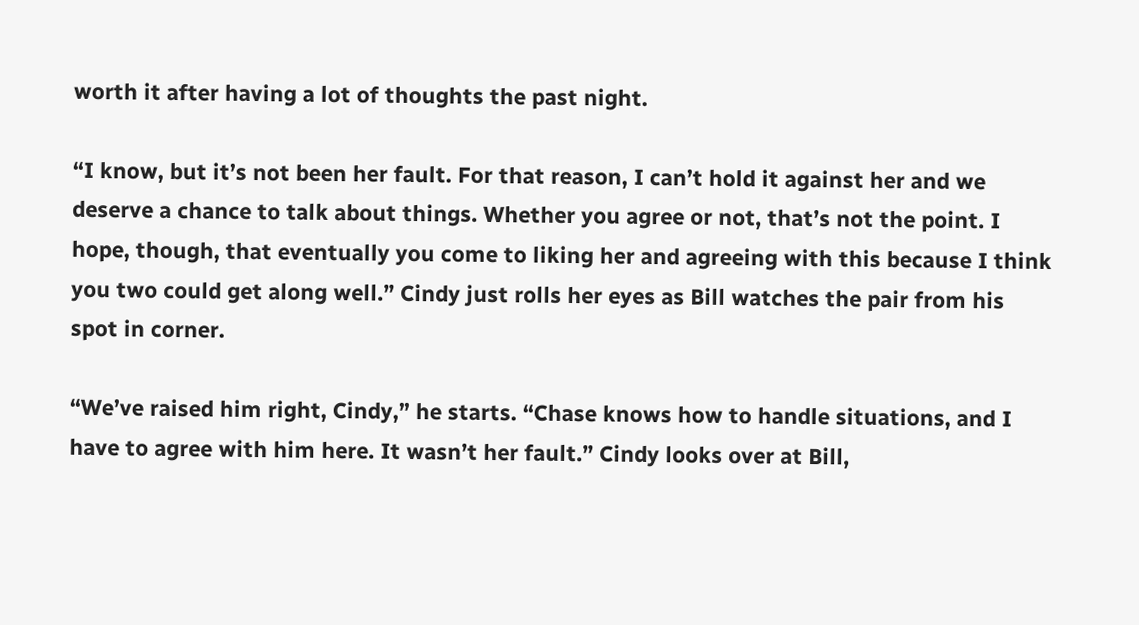worth it after having a lot of thoughts the past night.

“I know, but it’s not been her fault. For that reason, I can’t hold it against her and we deserve a chance to talk about things. Whether you agree or not, that’s not the point. I hope, though, that eventually you come to liking her and agreeing with this because I think you two could get along well.” Cindy just rolls her eyes as Bill watches the pair from his spot in corner.

“We’ve raised him right, Cindy,” he starts. “Chase knows how to handle situations, and I have to agree with him here. It wasn’t her fault.” Cindy looks over at Bill,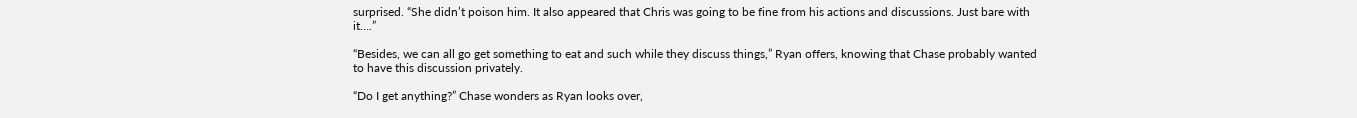surprised. “She didn’t poison him. It also appeared that Chris was going to be fine from his actions and discussions. Just bare with it….”

“Besides, we can all go get something to eat and such while they discuss things,” Ryan offers, knowing that Chase probably wanted to have this discussion privately.

“Do I get anything?” Chase wonders as Ryan looks over,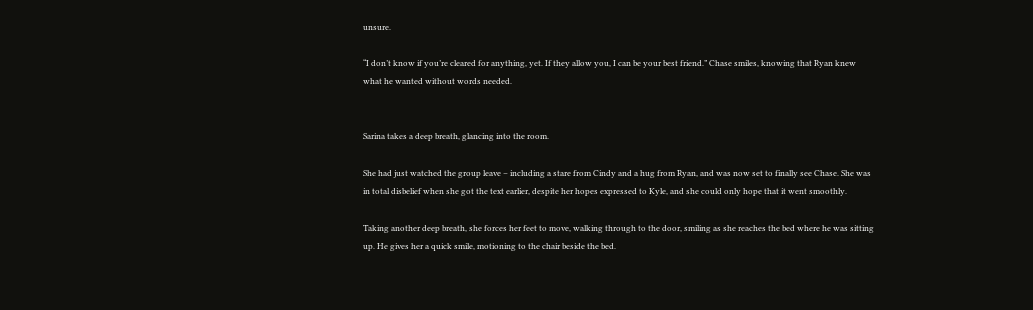unsure.

“I don’t know if you’re cleared for anything, yet. If they allow you, I can be your best friend.” Chase smiles, knowing that Ryan knew what he wanted without words needed.


Sarina takes a deep breath, glancing into the room.

She had just watched the group leave – including a stare from Cindy and a hug from Ryan, and was now set to finally see Chase. She was in total disbelief when she got the text earlier, despite her hopes expressed to Kyle, and she could only hope that it went smoothly.

Taking another deep breath, she forces her feet to move, walking through to the door, smiling as she reaches the bed where he was sitting up. He gives her a quick smile, motioning to the chair beside the bed.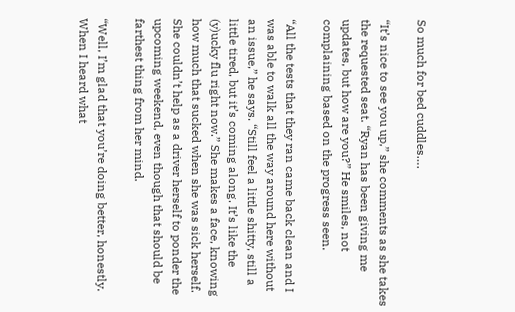So much for bed cuddles….

“It’s nice to see you up,” she comments as she takes the requested seat. “Ryan has been giving me updates, but how are you?” He smiles, not complaining based on the progress seen.

“All the tests that they ran came back clean and I was able to walk all the way around here without an issue,” he says. “Still feel a little shitty, still a little tired, but it’s coming along. It’s like the (y)ucky flu right now.” She makes a face, knowing how much that sucked when she was sick herself. She couldn’t help as a driver herself to ponder the upcoming weekend, even though that should be farthest thing from her mind.

“Well, I’m glad that you’re doing better, honestly. When I heard what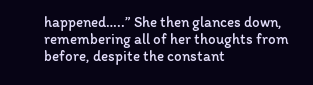happened…..” She then glances down, remembering all of her thoughts from before, despite the constant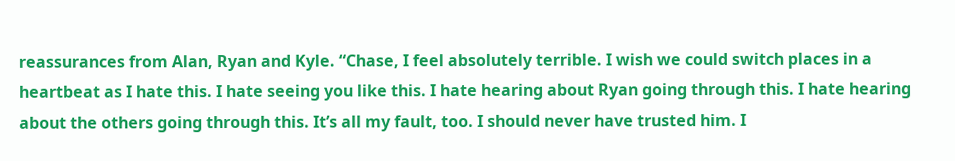reassurances from Alan, Ryan and Kyle. “Chase, I feel absolutely terrible. I wish we could switch places in a heartbeat as I hate this. I hate seeing you like this. I hate hearing about Ryan going through this. I hate hearing about the others going through this. It’s all my fault, too. I should never have trusted him. I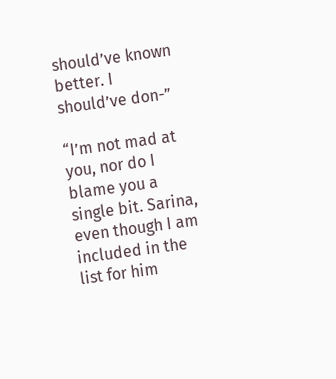should’ve known better. I should’ve don-”

“I’m not mad at you, nor do I blame you a single bit. Sarina, even though I am included in the list for him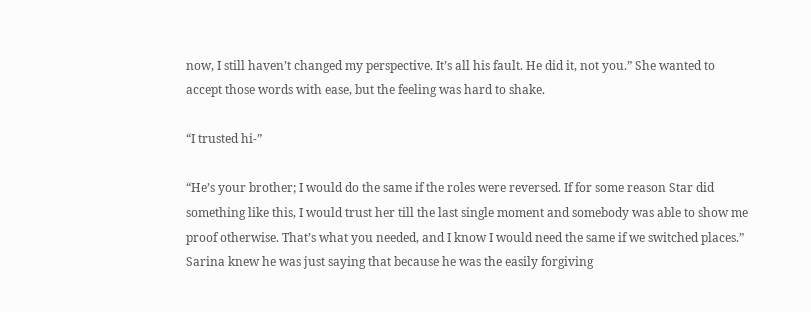now, I still haven’t changed my perspective. It’s all his fault. He did it, not you.” She wanted to accept those words with ease, but the feeling was hard to shake.

“I trusted hi-”

“He’s your brother; I would do the same if the roles were reversed. If for some reason Star did something like this, I would trust her till the last single moment and somebody was able to show me proof otherwise. That’s what you needed, and I know I would need the same if we switched places.” Sarina knew he was just saying that because he was the easily forgiving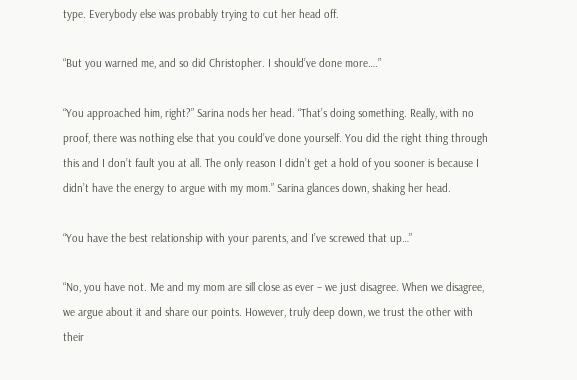type. Everybody else was probably trying to cut her head off.

“But you warned me, and so did Christopher. I should’ve done more….”

“You approached him, right?” Sarina nods her head. “That’s doing something. Really, with no proof, there was nothing else that you could’ve done yourself. You did the right thing through this and I don’t fault you at all. The only reason I didn’t get a hold of you sooner is because I didn’t have the energy to argue with my mom.” Sarina glances down, shaking her head.

“You have the best relationship with your parents, and I’ve screwed that up…”

“No, you have not. Me and my mom are sill close as ever – we just disagree. When we disagree, we argue about it and share our points. However, truly deep down, we trust the other with their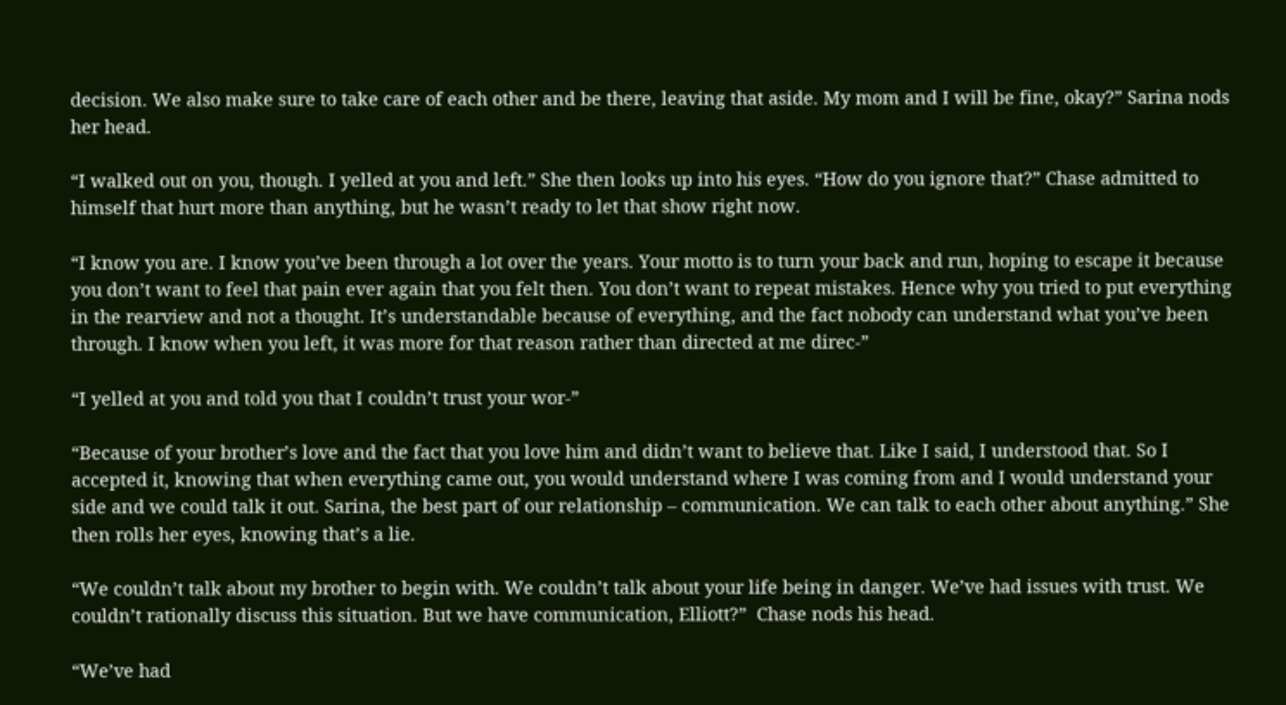decision. We also make sure to take care of each other and be there, leaving that aside. My mom and I will be fine, okay?” Sarina nods her head.

“I walked out on you, though. I yelled at you and left.” She then looks up into his eyes. “How do you ignore that?” Chase admitted to himself that hurt more than anything, but he wasn’t ready to let that show right now.

“I know you are. I know you’ve been through a lot over the years. Your motto is to turn your back and run, hoping to escape it because you don’t want to feel that pain ever again that you felt then. You don’t want to repeat mistakes. Hence why you tried to put everything in the rearview and not a thought. It’s understandable because of everything, and the fact nobody can understand what you’ve been through. I know when you left, it was more for that reason rather than directed at me direc-”

“I yelled at you and told you that I couldn’t trust your wor-”

“Because of your brother’s love and the fact that you love him and didn’t want to believe that. Like I said, I understood that. So I accepted it, knowing that when everything came out, you would understand where I was coming from and I would understand your side and we could talk it out. Sarina, the best part of our relationship – communication. We can talk to each other about anything.” She then rolls her eyes, knowing that’s a lie.

“We couldn’t talk about my brother to begin with. We couldn’t talk about your life being in danger. We’ve had issues with trust. We couldn’t rationally discuss this situation. But we have communication, Elliott?”  Chase nods his head.

“We’ve had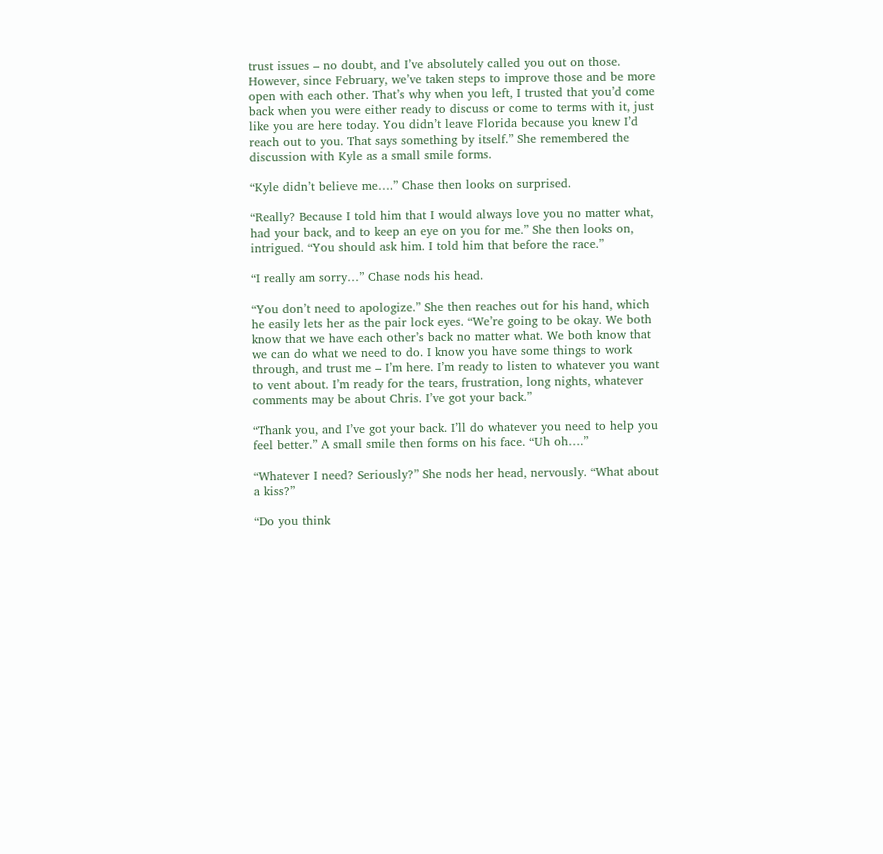trust issues – no doubt, and I’ve absolutely called you out on those. However, since February, we’ve taken steps to improve those and be more open with each other. That’s why when you left, I trusted that you’d come back when you were either ready to discuss or come to terms with it, just like you are here today. You didn’t leave Florida because you knew I’d reach out to you. That says something by itself.” She remembered the discussion with Kyle as a small smile forms.

“Kyle didn’t believe me….” Chase then looks on surprised.

“Really? Because I told him that I would always love you no matter what, had your back, and to keep an eye on you for me.” She then looks on, intrigued. “You should ask him. I told him that before the race.”

“I really am sorry…” Chase nods his head.

“You don’t need to apologize.” She then reaches out for his hand, which he easily lets her as the pair lock eyes. “We’re going to be okay. We both know that we have each other’s back no matter what. We both know that we can do what we need to do. I know you have some things to work through, and trust me – I’m here. I’m ready to listen to whatever you want to vent about. I’m ready for the tears, frustration, long nights, whatever comments may be about Chris. I’ve got your back.”

“Thank you, and I’ve got your back. I’ll do whatever you need to help you feel better.” A small smile then forms on his face. “Uh oh….”

“Whatever I need? Seriously?” She nods her head, nervously. “What about a kiss?”

“Do you think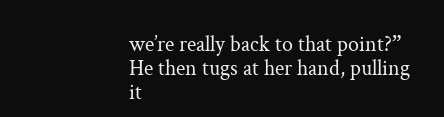we’re really back to that point?” He then tugs at her hand, pulling it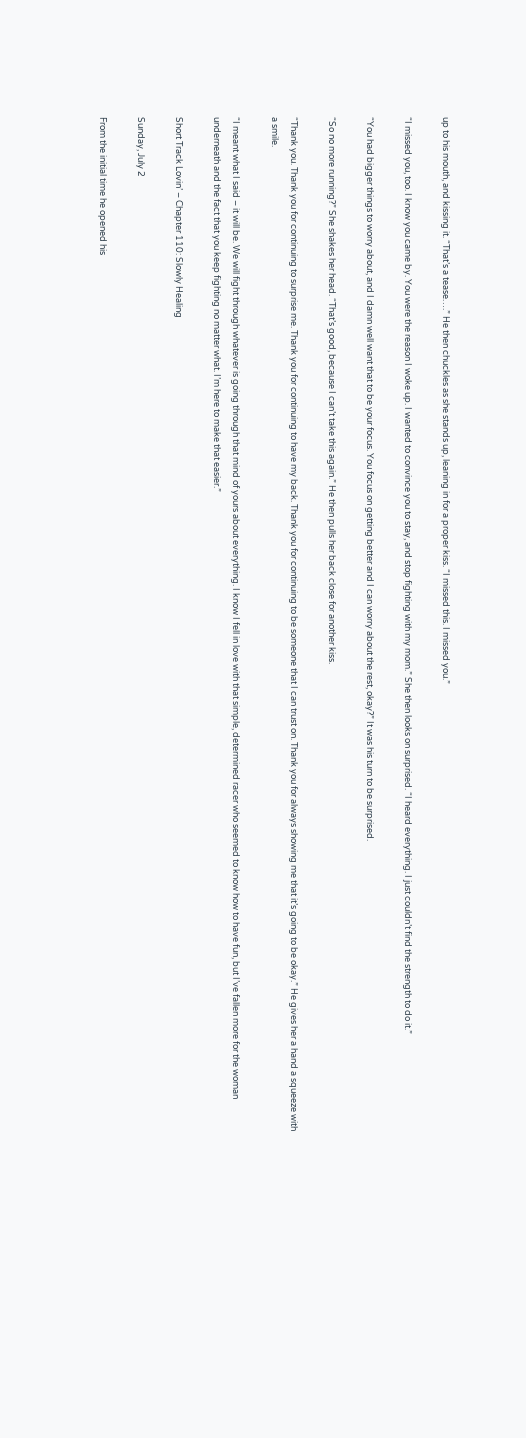up to his mouth, and kissing it. “That’s a tease….” He then chuckles as she stands up, leaning in for a proper kiss. “I missed this. I missed you.”

“I missed you, too. I know you came by. You were the reason I woke up. I wanted to convince you to stay, and stop fighting with my mom.” She then looks on surprised. “I heard everything. I just couldn’t find the strength to do it.”

“You had bigger things to worry about, and I damn well want that to be your focus. You focus on getting better and I can worry about the rest, okay?” It was his turn to be surprised.

“So no more running?” She shakes her head. “That’s good, because I can’t take this again.” He then pulls her back close for another kiss.

“Thank you. Thank you for continuing to surprise me. Thank you for continuing to have my back. Thank you for continuing to be someone that I can trust on. Thank you for always showing me that it’s going to be okay.” He gives her a hand a squeeze with a smile.

“I meant what I said – it will be. We will fight through whatever is going through that mind of yours about everything. I know I fell in love with that simple, determined racer who seemed to know how to have fun, but I’ve fallen more for the woman underneath and the fact that you keep fighting no matter what. I’m here to make that easier.”

Short Track Lovin’ – Chapter 110: Slowly Healing

Sunday, July 2

From the initial time he opened his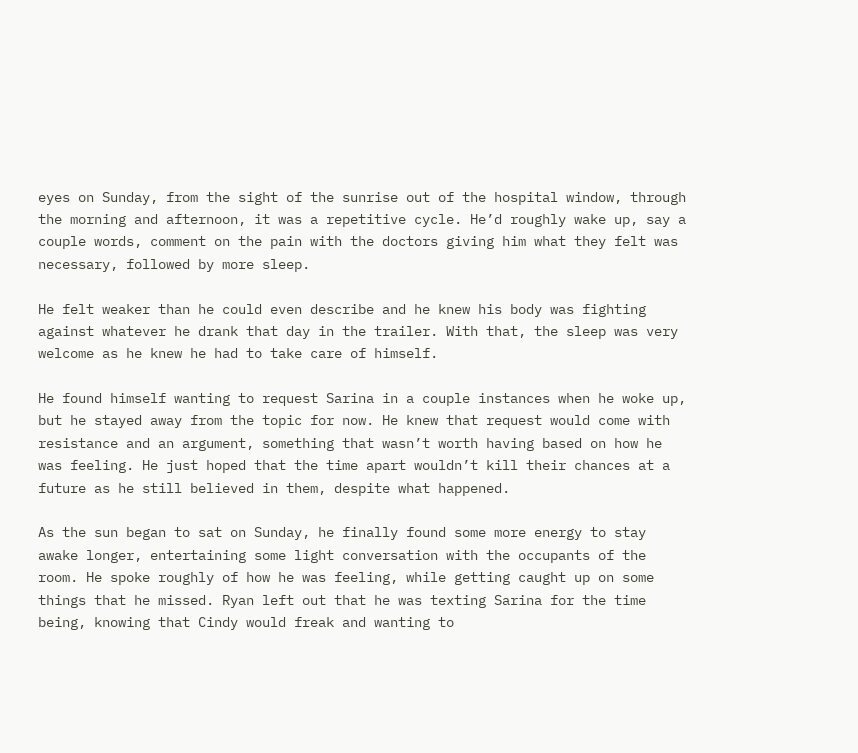eyes on Sunday, from the sight of the sunrise out of the hospital window, through the morning and afternoon, it was a repetitive cycle. He’d roughly wake up, say a couple words, comment on the pain with the doctors giving him what they felt was necessary, followed by more sleep.

He felt weaker than he could even describe and he knew his body was fighting against whatever he drank that day in the trailer. With that, the sleep was very welcome as he knew he had to take care of himself.

He found himself wanting to request Sarina in a couple instances when he woke up, but he stayed away from the topic for now. He knew that request would come with resistance and an argument, something that wasn’t worth having based on how he was feeling. He just hoped that the time apart wouldn’t kill their chances at a future as he still believed in them, despite what happened.

As the sun began to sat on Sunday, he finally found some more energy to stay awake longer, entertaining some light conversation with the occupants of the room. He spoke roughly of how he was feeling, while getting caught up on some things that he missed. Ryan left out that he was texting Sarina for the time being, knowing that Cindy would freak and wanting to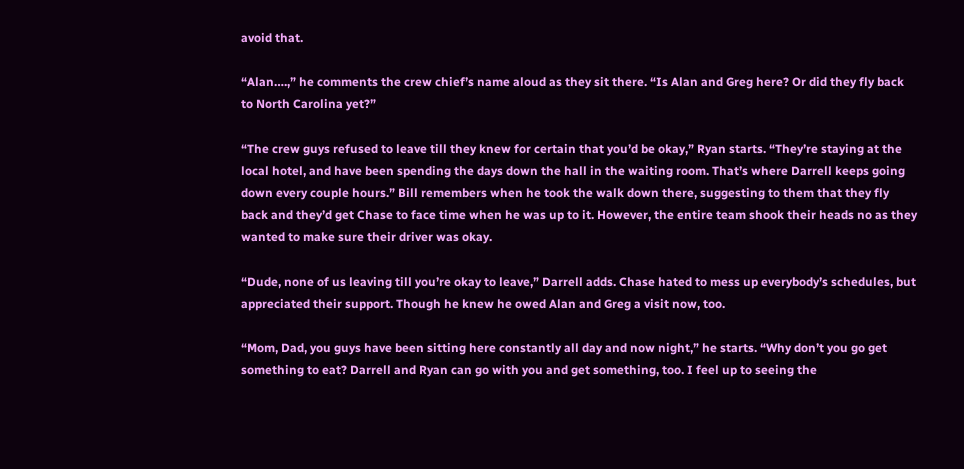avoid that.

“Alan….,” he comments the crew chief’s name aloud as they sit there. “Is Alan and Greg here? Or did they fly back to North Carolina yet?”

“The crew guys refused to leave till they knew for certain that you’d be okay,” Ryan starts. “They’re staying at the local hotel, and have been spending the days down the hall in the waiting room. That’s where Darrell keeps going down every couple hours.” Bill remembers when he took the walk down there, suggesting to them that they fly back and they’d get Chase to face time when he was up to it. However, the entire team shook their heads no as they wanted to make sure their driver was okay.

“Dude, none of us leaving till you’re okay to leave,” Darrell adds. Chase hated to mess up everybody’s schedules, but appreciated their support. Though he knew he owed Alan and Greg a visit now, too.

“Mom, Dad, you guys have been sitting here constantly all day and now night,” he starts. “Why don’t you go get something to eat? Darrell and Ryan can go with you and get something, too. I feel up to seeing the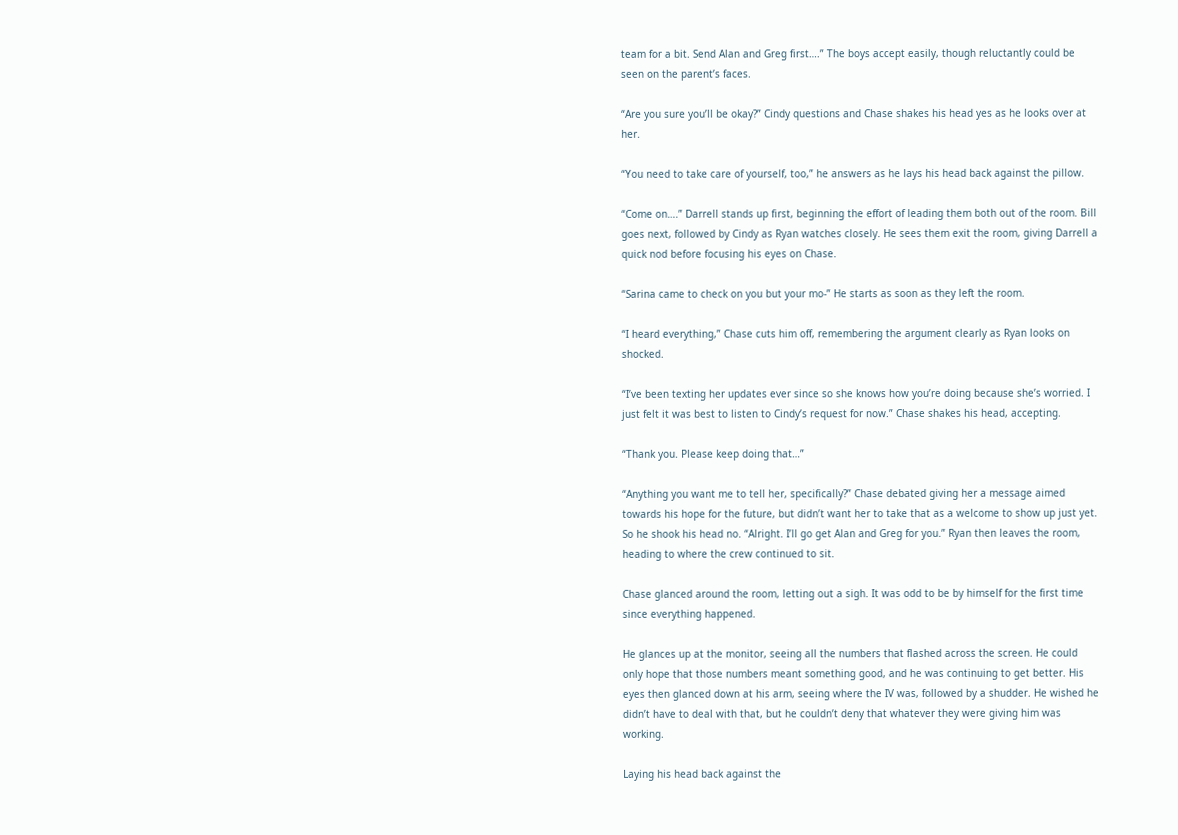team for a bit. Send Alan and Greg first….” The boys accept easily, though reluctantly could be seen on the parent’s faces.

“Are you sure you’ll be okay?” Cindy questions and Chase shakes his head yes as he looks over at her.

“You need to take care of yourself, too,” he answers as he lays his head back against the pillow.

“Come on….” Darrell stands up first, beginning the effort of leading them both out of the room. Bill goes next, followed by Cindy as Ryan watches closely. He sees them exit the room, giving Darrell a quick nod before focusing his eyes on Chase.

“Sarina came to check on you but your mo-” He starts as soon as they left the room.

“I heard everything,” Chase cuts him off, remembering the argument clearly as Ryan looks on shocked.

“I’ve been texting her updates ever since so she knows how you’re doing because she’s worried. I just felt it was best to listen to Cindy’s request for now.” Chase shakes his head, accepting.

“Thank you. Please keep doing that…”

“Anything you want me to tell her, specifically?” Chase debated giving her a message aimed towards his hope for the future, but didn’t want her to take that as a welcome to show up just yet. So he shook his head no. “Alright. I’ll go get Alan and Greg for you.” Ryan then leaves the room, heading to where the crew continued to sit.

Chase glanced around the room, letting out a sigh. It was odd to be by himself for the first time since everything happened.

He glances up at the monitor, seeing all the numbers that flashed across the screen. He could only hope that those numbers meant something good, and he was continuing to get better. His eyes then glanced down at his arm, seeing where the IV was, followed by a shudder. He wished he didn’t have to deal with that, but he couldn’t deny that whatever they were giving him was working.

Laying his head back against the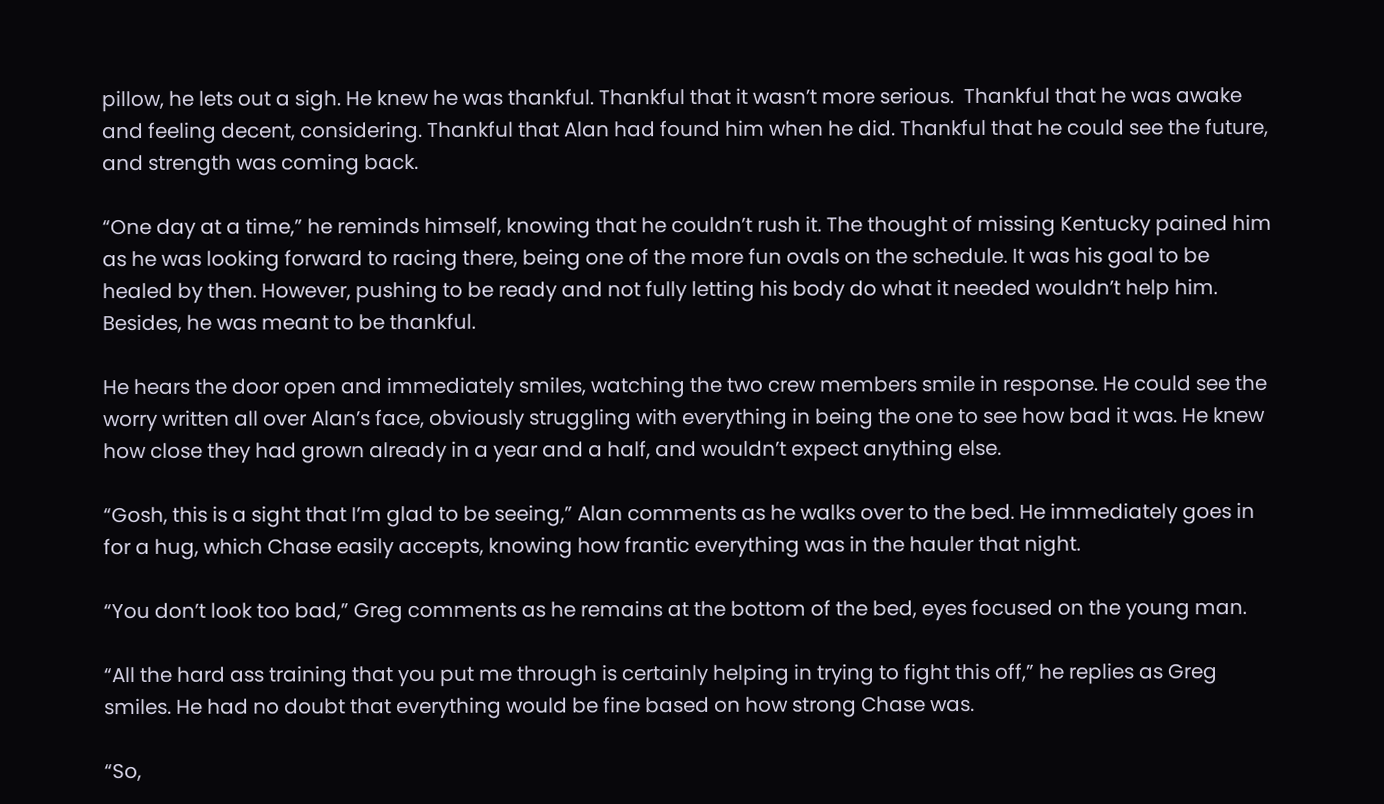pillow, he lets out a sigh. He knew he was thankful. Thankful that it wasn’t more serious.  Thankful that he was awake and feeling decent, considering. Thankful that Alan had found him when he did. Thankful that he could see the future, and strength was coming back.

“One day at a time,” he reminds himself, knowing that he couldn’t rush it. The thought of missing Kentucky pained him as he was looking forward to racing there, being one of the more fun ovals on the schedule. It was his goal to be healed by then. However, pushing to be ready and not fully letting his body do what it needed wouldn’t help him. Besides, he was meant to be thankful.

He hears the door open and immediately smiles, watching the two crew members smile in response. He could see the worry written all over Alan’s face, obviously struggling with everything in being the one to see how bad it was. He knew how close they had grown already in a year and a half, and wouldn’t expect anything else.

“Gosh, this is a sight that I’m glad to be seeing,” Alan comments as he walks over to the bed. He immediately goes in for a hug, which Chase easily accepts, knowing how frantic everything was in the hauler that night.

“You don’t look too bad,” Greg comments as he remains at the bottom of the bed, eyes focused on the young man.

“All the hard ass training that you put me through is certainly helping in trying to fight this off,” he replies as Greg smiles. He had no doubt that everything would be fine based on how strong Chase was.

“So,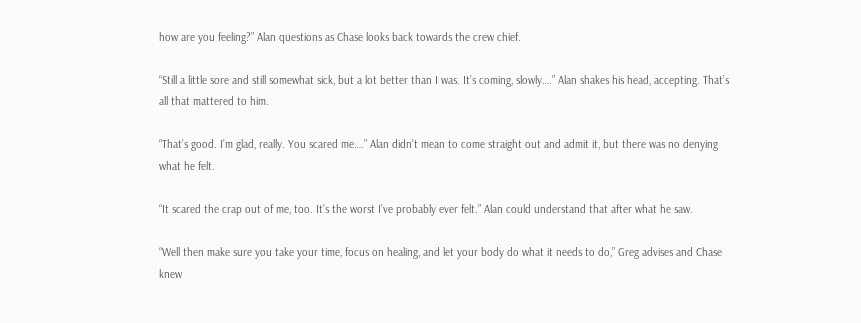how are you feeling?” Alan questions as Chase looks back towards the crew chief.

“Still a little sore and still somewhat sick, but a lot better than I was. It’s coming, slowly….” Alan shakes his head, accepting. That’s all that mattered to him.

“That’s good. I’m glad, really. You scared me….” Alan didn’t mean to come straight out and admit it, but there was no denying what he felt.

“It scared the crap out of me, too. It’s the worst I’ve probably ever felt.” Alan could understand that after what he saw.

“Well then make sure you take your time, focus on healing, and let your body do what it needs to do,” Greg advises and Chase knew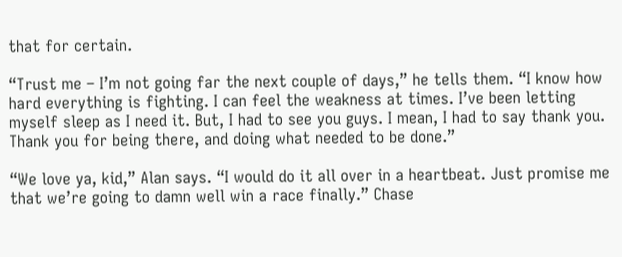that for certain.

“Trust me – I’m not going far the next couple of days,” he tells them. “I know how hard everything is fighting. I can feel the weakness at times. I’ve been letting myself sleep as I need it. But, I had to see you guys. I mean, I had to say thank you. Thank you for being there, and doing what needed to be done.”

“We love ya, kid,” Alan says. “I would do it all over in a heartbeat. Just promise me that we’re going to damn well win a race finally.” Chase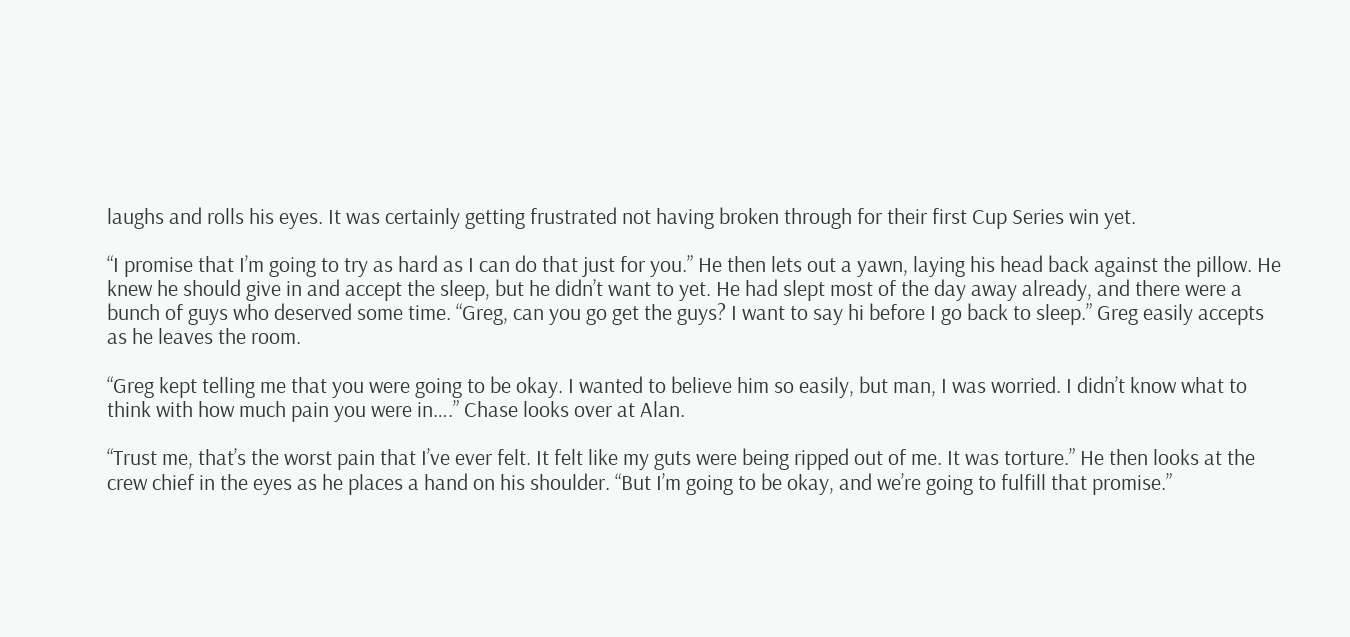laughs and rolls his eyes. It was certainly getting frustrated not having broken through for their first Cup Series win yet.

“I promise that I’m going to try as hard as I can do that just for you.” He then lets out a yawn, laying his head back against the pillow. He knew he should give in and accept the sleep, but he didn’t want to yet. He had slept most of the day away already, and there were a bunch of guys who deserved some time. “Greg, can you go get the guys? I want to say hi before I go back to sleep.” Greg easily accepts as he leaves the room.

“Greg kept telling me that you were going to be okay. I wanted to believe him so easily, but man, I was worried. I didn’t know what to think with how much pain you were in….” Chase looks over at Alan.

“Trust me, that’s the worst pain that I’ve ever felt. It felt like my guts were being ripped out of me. It was torture.” He then looks at the crew chief in the eyes as he places a hand on his shoulder. “But I’m going to be okay, and we’re going to fulfill that promise.”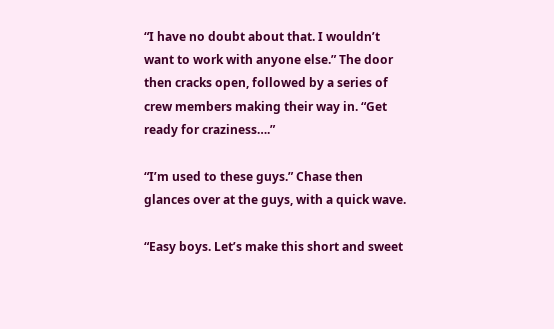“I have no doubt about that. I wouldn’t want to work with anyone else.” The door then cracks open, followed by a series of crew members making their way in. “Get ready for craziness….”

“I’m used to these guys.” Chase then glances over at the guys, with a quick wave.

“Easy boys. Let’s make this short and sweet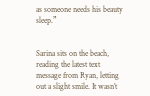as someone needs his beauty sleep.”


Sarina sits on the beach, reading the latest text message from Ryan, letting out a slight smile. It wasn’t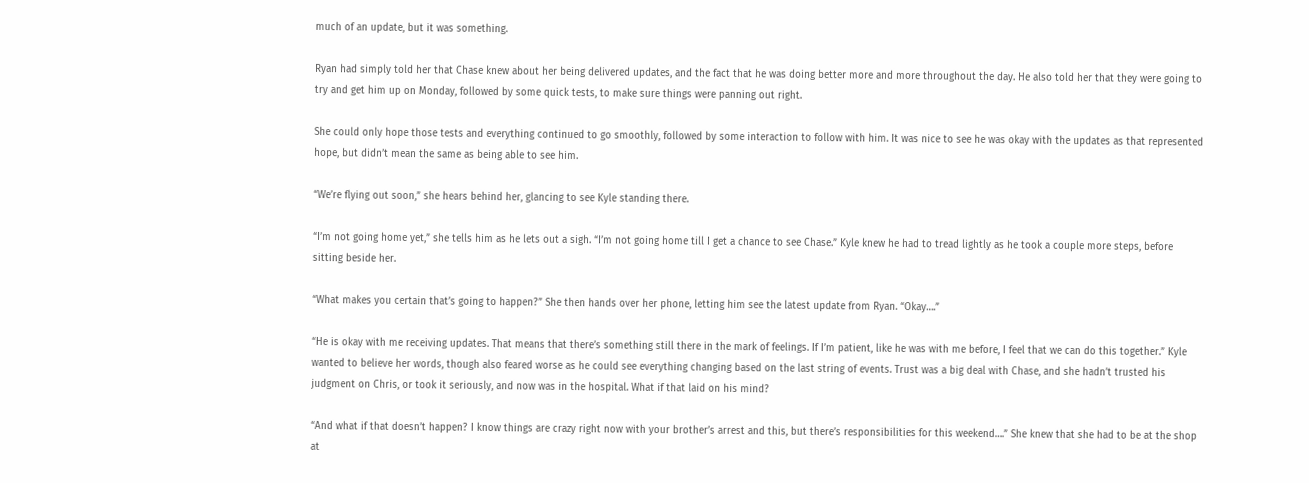much of an update, but it was something.

Ryan had simply told her that Chase knew about her being delivered updates, and the fact that he was doing better more and more throughout the day. He also told her that they were going to try and get him up on Monday, followed by some quick tests, to make sure things were panning out right.

She could only hope those tests and everything continued to go smoothly, followed by some interaction to follow with him. It was nice to see he was okay with the updates as that represented hope, but didn’t mean the same as being able to see him.

“We’re flying out soon,” she hears behind her, glancing to see Kyle standing there.

“I’m not going home yet,” she tells him as he lets out a sigh. “I’m not going home till I get a chance to see Chase.” Kyle knew he had to tread lightly as he took a couple more steps, before sitting beside her.

“What makes you certain that’s going to happen?” She then hands over her phone, letting him see the latest update from Ryan. “Okay….”

“He is okay with me receiving updates. That means that there’s something still there in the mark of feelings. If I’m patient, like he was with me before, I feel that we can do this together.” Kyle wanted to believe her words, though also feared worse as he could see everything changing based on the last string of events. Trust was a big deal with Chase, and she hadn’t trusted his judgment on Chris, or took it seriously, and now was in the hospital. What if that laid on his mind?

“And what if that doesn’t happen? I know things are crazy right now with your brother’s arrest and this, but there’s responsibilities for this weekend….” She knew that she had to be at the shop at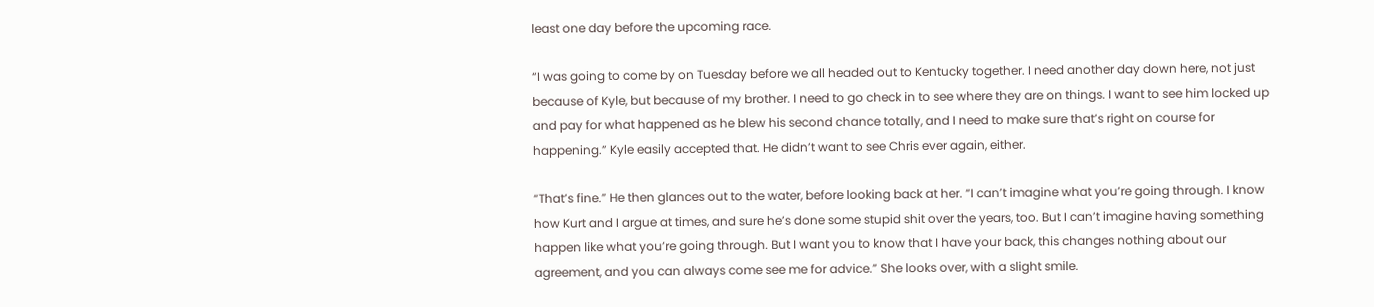least one day before the upcoming race.

“I was going to come by on Tuesday before we all headed out to Kentucky together. I need another day down here, not just because of Kyle, but because of my brother. I need to go check in to see where they are on things. I want to see him locked up and pay for what happened as he blew his second chance totally, and I need to make sure that’s right on course for happening.” Kyle easily accepted that. He didn’t want to see Chris ever again, either.

“That’s fine.” He then glances out to the water, before looking back at her. “I can’t imagine what you’re going through. I know how Kurt and I argue at times, and sure he’s done some stupid shit over the years, too. But I can’t imagine having something happen like what you’re going through. But I want you to know that I have your back, this changes nothing about our agreement, and you can always come see me for advice.” She looks over, with a slight smile.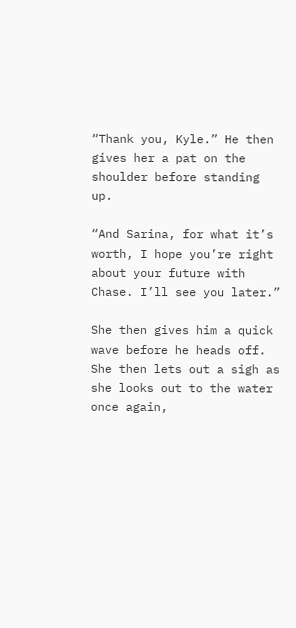“Thank you, Kyle.” He then gives her a pat on the shoulder before standing up.

“And Sarina, for what it’s worth, I hope you’re right about your future with Chase. I’ll see you later.”

She then gives him a quick wave before he heads off. She then lets out a sigh as she looks out to the water once again,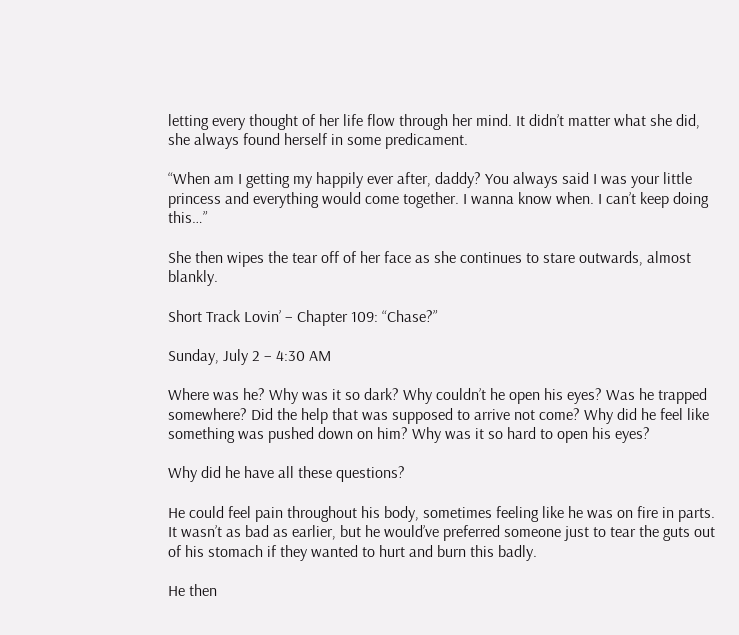letting every thought of her life flow through her mind. It didn’t matter what she did, she always found herself in some predicament.

“When am I getting my happily ever after, daddy? You always said I was your little princess and everything would come together. I wanna know when. I can’t keep doing this…”

She then wipes the tear off of her face as she continues to stare outwards, almost blankly.

Short Track Lovin’ – Chapter 109: “Chase?”

Sunday, July 2 – 4:30 AM

Where was he? Why was it so dark? Why couldn’t he open his eyes? Was he trapped somewhere? Did the help that was supposed to arrive not come? Why did he feel like something was pushed down on him? Why was it so hard to open his eyes?

Why did he have all these questions?

He could feel pain throughout his body, sometimes feeling like he was on fire in parts. It wasn’t as bad as earlier, but he would’ve preferred someone just to tear the guts out of his stomach if they wanted to hurt and burn this badly.

He then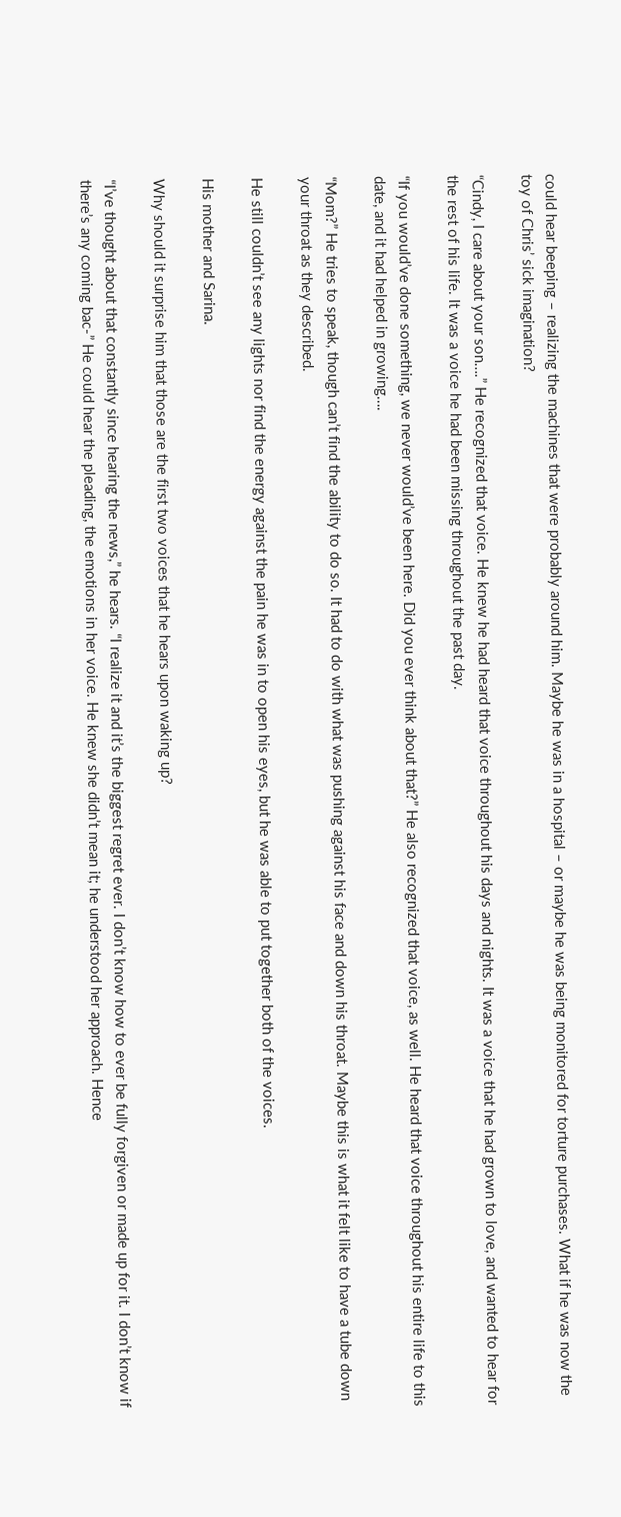could hear beeping – realizing the machines that were probably around him. Maybe he was in a hospital – or maybe he was being monitored for torture purchases. What if he was now the toy of Chris’ sick imagination?

“Cindy, I care about your son….” He recognized that voice. He knew he had heard that voice throughout his days and nights. It was a voice that he had grown to love, and wanted to hear for the rest of his life. It was a voice he had been missing throughout the past day.

“If you would’ve done something, we never would’ve been here. Did you ever think about that?” He also recognized that voice, as well. He heard that voice throughout his entire life to this date, and it had helped in growing….

“Mom?” He tries to speak, though can’t find the ability to do so. It had to do with what was pushing against his face and down his throat. Maybe this is what it felt like to have a tube down your throat as they described.

He still couldn’t see any lights nor find the energy against the pain he was in to open his eyes, but he was able to put together both of the voices.

His mother and Sarina.

Why should it surprise him that those are the first two voices that he hears upon waking up?

“I’ve thought about that constantly since hearing the news,” he hears. “I realize it and it’s the biggest regret ever. I don’t know how to ever be fully forgiven or made up for it. I don’t know if there’s any coming bac-” He could hear the pleading, the emotions in her voice. He knew she didn’t mean it; he understood her approach. Hence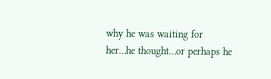why he was waiting for her…he thought…or perhaps he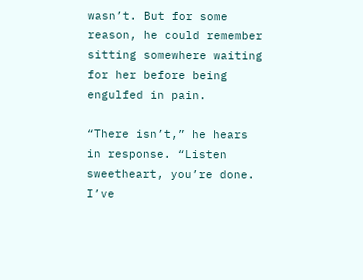wasn’t. But for some reason, he could remember sitting somewhere waiting for her before being engulfed in pain.

“There isn’t,” he hears in response. “Listen sweetheart, you’re done. I’ve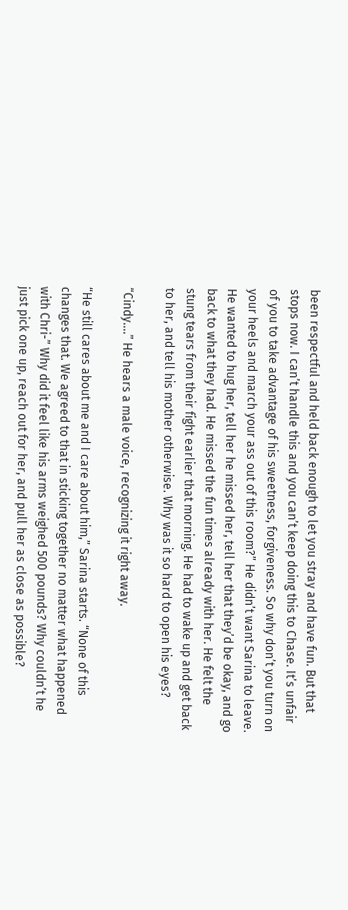been respectful and held back enough to let you stray and have fun. But that stops now. I can’t handle this and you can’t keep doing this to Chase. It’s unfair of you to take advantage of his sweetness, forgiveness. So why don’t you turn on your heels and march your ass out of this room?” He didn’t want Sarina to leave. He wanted to hug her, tell her he missed her, tell her that they’d be okay, and go back to what they had. He missed the fun times already with her. He felt the stung tears from their fight earlier that morning. He had to wake up and get back to her, and tell his mother otherwise. Why was it so hard to open his eyes?

“Cindy….” He hears a male voice, recognizing it right away.

“He still cares about me and I care about him,” Sarina starts. “None of this changes that. We agreed to that in sticking together no matter what happened with Chri-” Why did it feel like his arms weighed 500 pounds? Why couldn’t he just pick one up, reach out for her, and pull her as close as possible?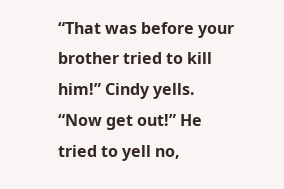“That was before your brother tried to kill him!” Cindy yells. “Now get out!” He tried to yell no,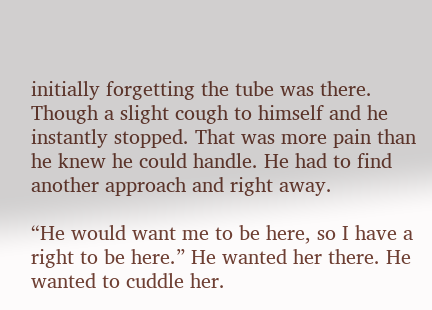initially forgetting the tube was there. Though a slight cough to himself and he instantly stopped. That was more pain than he knew he could handle. He had to find another approach and right away.

“He would want me to be here, so I have a right to be here.” He wanted her there. He wanted to cuddle her.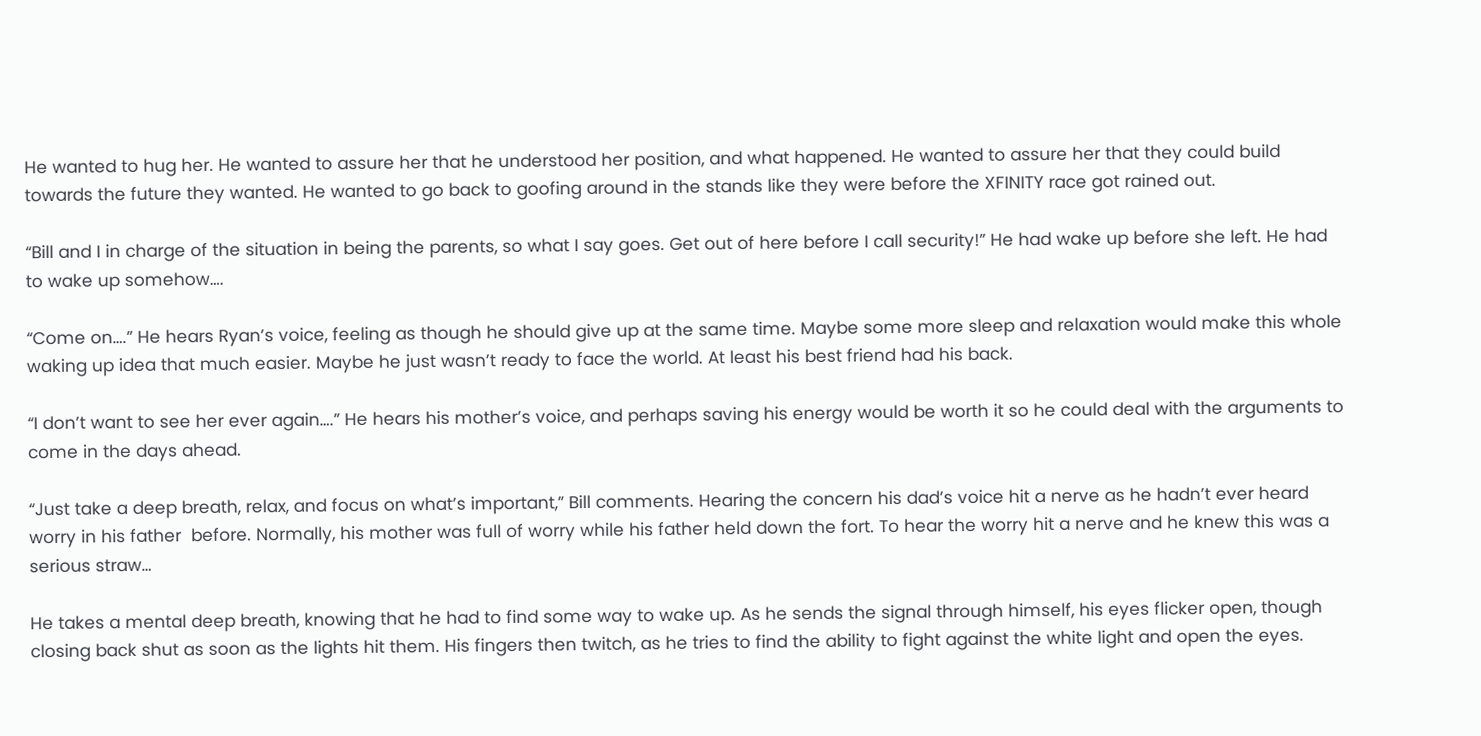He wanted to hug her. He wanted to assure her that he understood her position, and what happened. He wanted to assure her that they could build towards the future they wanted. He wanted to go back to goofing around in the stands like they were before the XFINITY race got rained out.

“Bill and I in charge of the situation in being the parents, so what I say goes. Get out of here before I call security!” He had wake up before she left. He had to wake up somehow….

“Come on….” He hears Ryan’s voice, feeling as though he should give up at the same time. Maybe some more sleep and relaxation would make this whole waking up idea that much easier. Maybe he just wasn’t ready to face the world. At least his best friend had his back.

“I don’t want to see her ever again….” He hears his mother’s voice, and perhaps saving his energy would be worth it so he could deal with the arguments to come in the days ahead.

“Just take a deep breath, relax, and focus on what’s important,” Bill comments. Hearing the concern his dad’s voice hit a nerve as he hadn’t ever heard worry in his father  before. Normally, his mother was full of worry while his father held down the fort. To hear the worry hit a nerve and he knew this was a serious straw…

He takes a mental deep breath, knowing that he had to find some way to wake up. As he sends the signal through himself, his eyes flicker open, though closing back shut as soon as the lights hit them. His fingers then twitch, as he tries to find the ability to fight against the white light and open the eyes.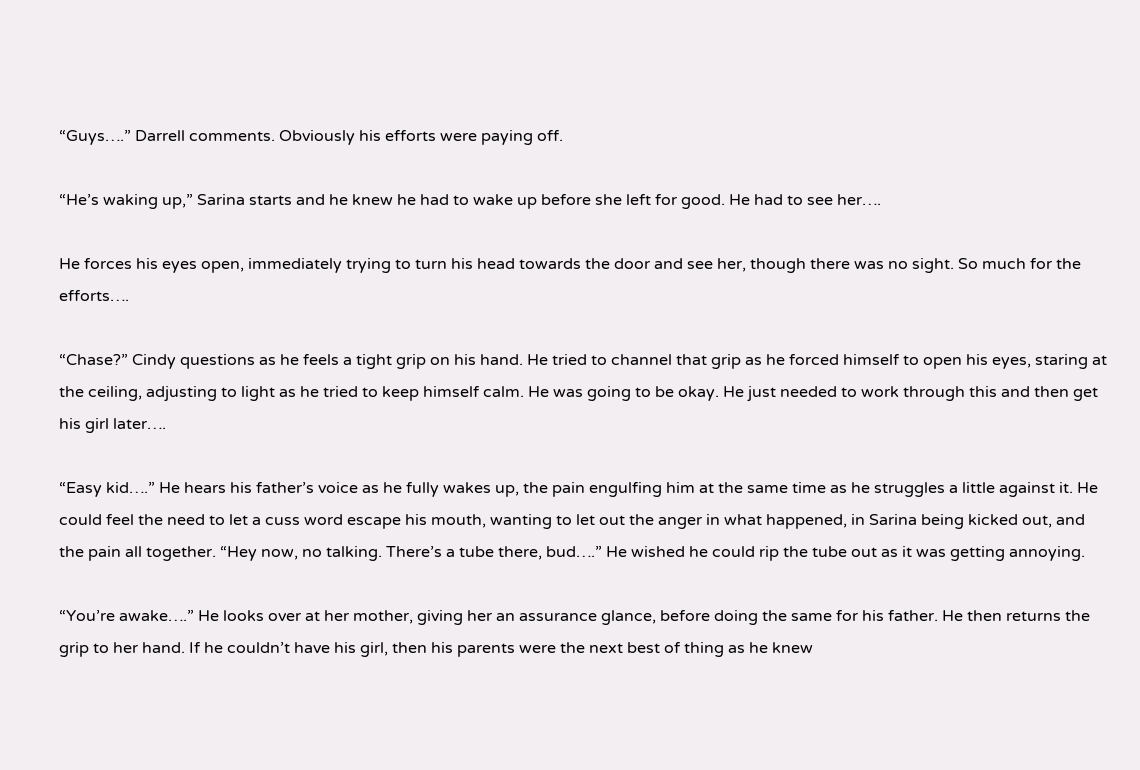“Guys….” Darrell comments. Obviously his efforts were paying off.

“He’s waking up,” Sarina starts and he knew he had to wake up before she left for good. He had to see her….

He forces his eyes open, immediately trying to turn his head towards the door and see her, though there was no sight. So much for the efforts….

“Chase?” Cindy questions as he feels a tight grip on his hand. He tried to channel that grip as he forced himself to open his eyes, staring at the ceiling, adjusting to light as he tried to keep himself calm. He was going to be okay. He just needed to work through this and then get his girl later….

“Easy kid….” He hears his father’s voice as he fully wakes up, the pain engulfing him at the same time as he struggles a little against it. He could feel the need to let a cuss word escape his mouth, wanting to let out the anger in what happened, in Sarina being kicked out, and the pain all together. “Hey now, no talking. There’s a tube there, bud….” He wished he could rip the tube out as it was getting annoying.

“You’re awake….” He looks over at her mother, giving her an assurance glance, before doing the same for his father. He then returns the grip to her hand. If he couldn’t have his girl, then his parents were the next best of thing as he knew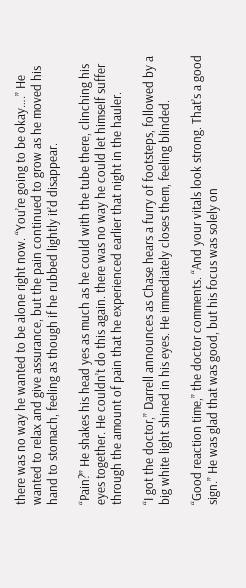there was no way he wanted to be alone right now. “You’re going to be okay….” He wanted to relax and give assurance, but the pain continued to grow as he moved his hand to stomach, feeling as though if he rubbed lightly it’d disappear.

“Pain?” He shakes his head yes as much as he could with the tube there, clinching his eyes together. He couldn’t do this again. there was no way he could let himself suffer through the amount of pain that he experienced earlier that night in the hauler.

“I got the doctor,” Darrell announces as Chase hears a furry of footsteps, followed by a big white light shined in his eyes. He immediately closes them, feeling blinded.

“Good reaction time,” the doctor comments. “And your vitals look strong. That’s a good sign.” He was glad that was good, but his focus was solely on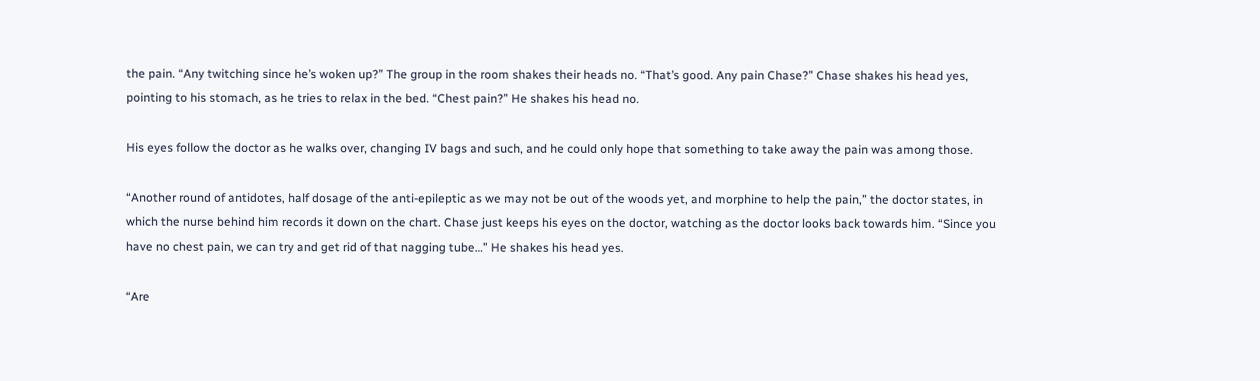the pain. “Any twitching since he’s woken up?” The group in the room shakes their heads no. “That’s good. Any pain Chase?” Chase shakes his head yes, pointing to his stomach, as he tries to relax in the bed. “Chest pain?” He shakes his head no.

His eyes follow the doctor as he walks over, changing IV bags and such, and he could only hope that something to take away the pain was among those.

“Another round of antidotes, half dosage of the anti-epileptic as we may not be out of the woods yet, and morphine to help the pain,” the doctor states, in which the nurse behind him records it down on the chart. Chase just keeps his eyes on the doctor, watching as the doctor looks back towards him. “Since you have no chest pain, we can try and get rid of that nagging tube…” He shakes his head yes.

“Are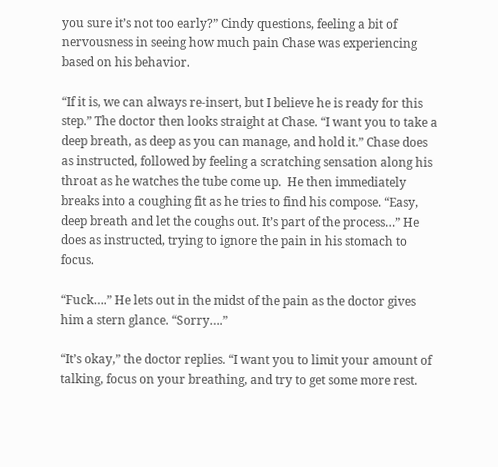you sure it’s not too early?” Cindy questions, feeling a bit of nervousness in seeing how much pain Chase was experiencing based on his behavior.

“If it is, we can always re-insert, but I believe he is ready for this step.” The doctor then looks straight at Chase. “I want you to take a deep breath, as deep as you can manage, and hold it.” Chase does as instructed, followed by feeling a scratching sensation along his throat as he watches the tube come up.  He then immediately breaks into a coughing fit as he tries to find his compose. “Easy, deep breath and let the coughs out. It’s part of the process…” He does as instructed, trying to ignore the pain in his stomach to focus.

“Fuck….” He lets out in the midst of the pain as the doctor gives him a stern glance. “Sorry….”

“It’s okay,” the doctor replies. “I want you to limit your amount of talking, focus on your breathing, and try to get some more rest.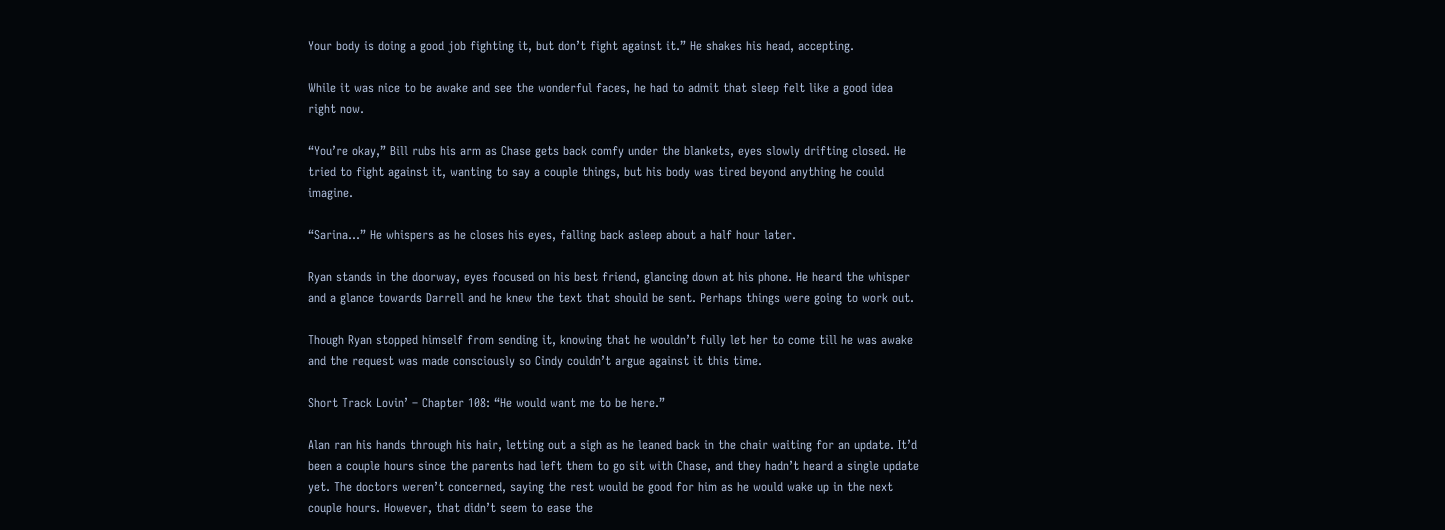Your body is doing a good job fighting it, but don’t fight against it.” He shakes his head, accepting.

While it was nice to be awake and see the wonderful faces, he had to admit that sleep felt like a good idea right now.

“You’re okay,” Bill rubs his arm as Chase gets back comfy under the blankets, eyes slowly drifting closed. He tried to fight against it, wanting to say a couple things, but his body was tired beyond anything he could imagine.

“Sarina…” He whispers as he closes his eyes, falling back asleep about a half hour later.

Ryan stands in the doorway, eyes focused on his best friend, glancing down at his phone. He heard the whisper and a glance towards Darrell and he knew the text that should be sent. Perhaps things were going to work out.

Though Ryan stopped himself from sending it, knowing that he wouldn’t fully let her to come till he was awake and the request was made consciously so Cindy couldn’t argue against it this time.

Short Track Lovin’ – Chapter 108: “He would want me to be here.”

Alan ran his hands through his hair, letting out a sigh as he leaned back in the chair waiting for an update. It’d been a couple hours since the parents had left them to go sit with Chase, and they hadn’t heard a single update yet. The doctors weren’t concerned, saying the rest would be good for him as he would wake up in the next couple hours. However, that didn’t seem to ease the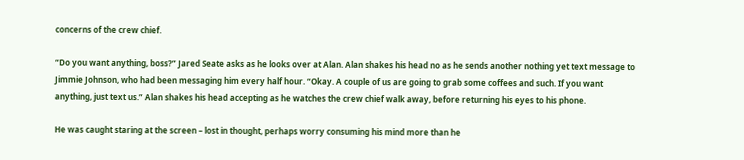concerns of the crew chief.

“Do you want anything, boss?” Jared Seate asks as he looks over at Alan. Alan shakes his head no as he sends another nothing yet text message to Jimmie Johnson, who had been messaging him every half hour. “Okay. A couple of us are going to grab some coffees and such. If you want anything, just text us.” Alan shakes his head accepting as he watches the crew chief walk away, before returning his eyes to his phone.

He was caught staring at the screen – lost in thought, perhaps worry consuming his mind more than he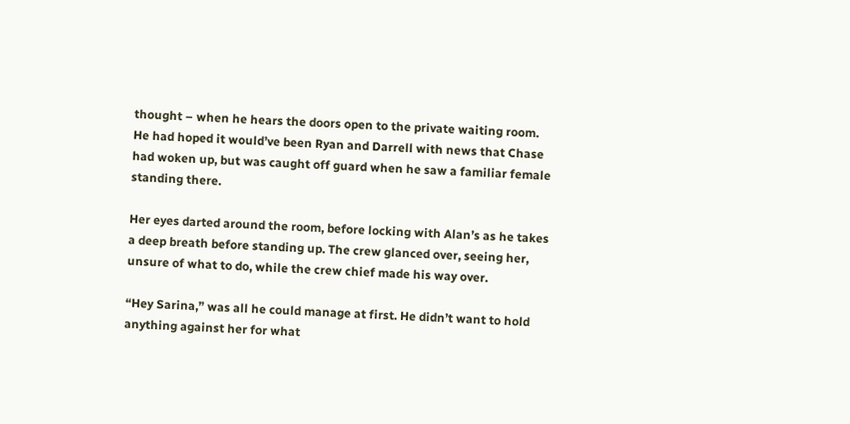thought – when he hears the doors open to the private waiting room. He had hoped it would’ve been Ryan and Darrell with news that Chase had woken up, but was caught off guard when he saw a familiar female standing there.

Her eyes darted around the room, before locking with Alan’s as he takes a deep breath before standing up. The crew glanced over, seeing her, unsure of what to do, while the crew chief made his way over.

“Hey Sarina,” was all he could manage at first. He didn’t want to hold anything against her for what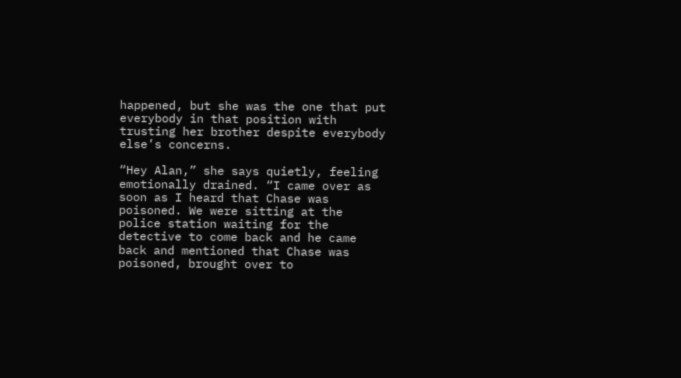happened, but she was the one that put everybody in that position with trusting her brother despite everybody else’s concerns.

“Hey Alan,” she says quietly, feeling emotionally drained. “I came over as soon as I heard that Chase was poisoned. We were sitting at the police station waiting for the detective to come back and he came back and mentioned that Chase was poisoned, brought over to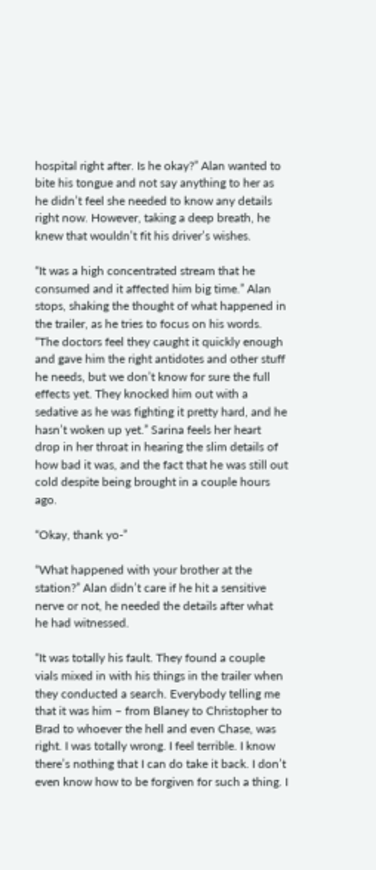hospital right after. Is he okay?” Alan wanted to bite his tongue and not say anything to her as he didn’t feel she needed to know any details right now. However, taking a deep breath, he knew that wouldn’t fit his driver’s wishes.

“It was a high concentrated stream that he consumed and it affected him big time.” Alan stops, shaking the thought of what happened in the trailer, as he tries to focus on his words. “The doctors feel they caught it quickly enough and gave him the right antidotes and other stuff he needs, but we don’t know for sure the full effects yet. They knocked him out with a sedative as he was fighting it pretty hard, and he hasn’t woken up yet.” Sarina feels her heart drop in her throat in hearing the slim details of how bad it was, and the fact that he was still out cold despite being brought in a couple hours ago.

“Okay, thank yo-”

“What happened with your brother at the station?” Alan didn’t care if he hit a sensitive nerve or not, he needed the details after what he had witnessed.

“It was totally his fault. They found a couple vials mixed in with his things in the trailer when they conducted a search. Everybody telling me that it was him – from Blaney to Christopher to Brad to whoever the hell and even Chase, was right. I was totally wrong. I feel terrible. I know there’s nothing that I can do take it back. I don’t even know how to be forgiven for such a thing. I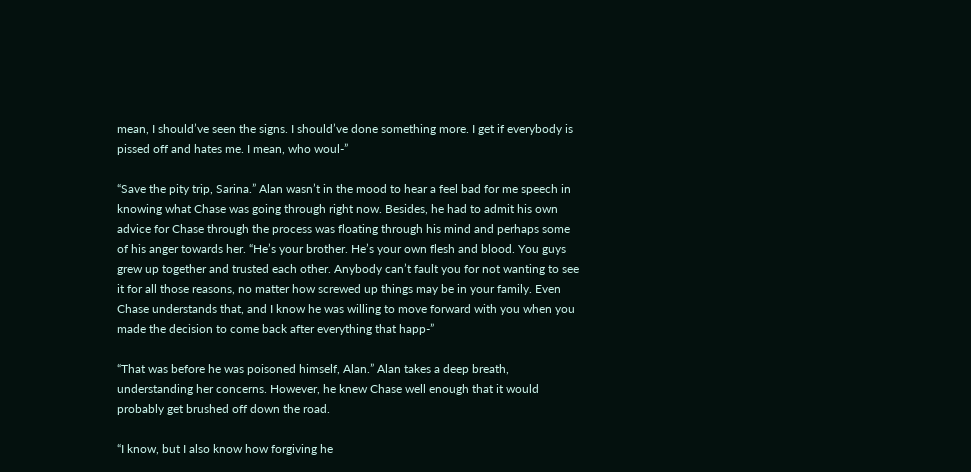mean, I should’ve seen the signs. I should’ve done something more. I get if everybody is pissed off and hates me. I mean, who woul-”

“Save the pity trip, Sarina.” Alan wasn’t in the mood to hear a feel bad for me speech in knowing what Chase was going through right now. Besides, he had to admit his own advice for Chase through the process was floating through his mind and perhaps some of his anger towards her. “He’s your brother. He’s your own flesh and blood. You guys grew up together and trusted each other. Anybody can’t fault you for not wanting to see it for all those reasons, no matter how screwed up things may be in your family. Even Chase understands that, and I know he was willing to move forward with you when you made the decision to come back after everything that happ-”

“That was before he was poisoned himself, Alan.” Alan takes a deep breath, understanding her concerns. However, he knew Chase well enough that it would probably get brushed off down the road.

“I know, but I also know how forgiving he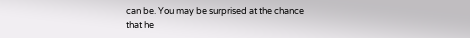can be. You may be surprised at the chance that he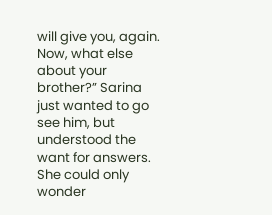will give you, again. Now, what else about your brother?” Sarina just wanted to go see him, but understood the want for answers. She could only wonder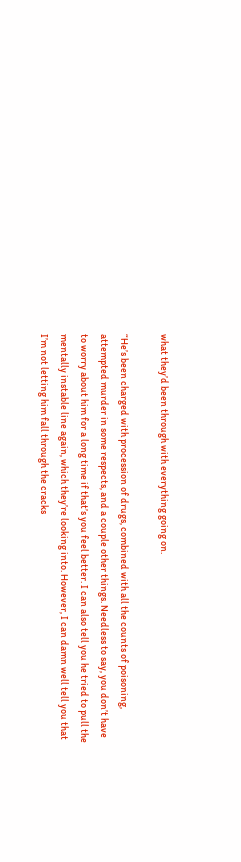what they’d been through with everything going on.

“He’s been charged with procession of drugs, combined with all the counts of poisoning, attempted murder in some respects, and a couple other things. Needless to say, you don’t have to worry about him for a long time if that’s you feel better. I can also tell you he tried to pull the mentally instable line again, which they’re looking into. However, I can damn well tell you that I’m not letting him fall through the cracks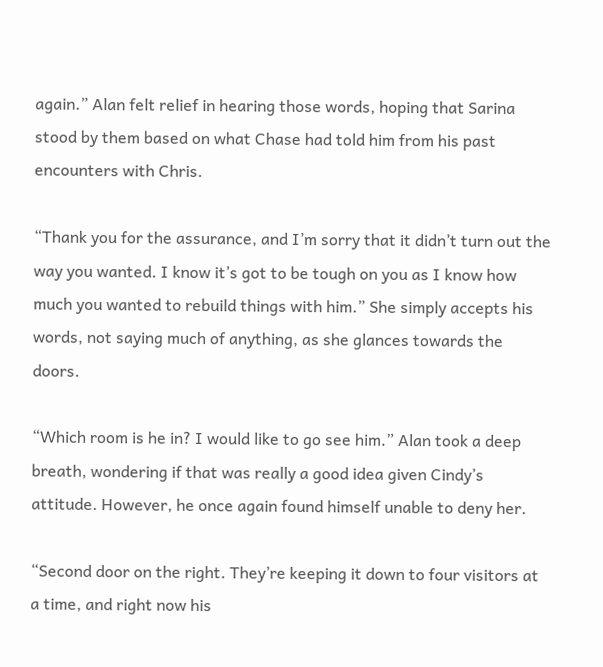again.” Alan felt relief in hearing those words, hoping that Sarina stood by them based on what Chase had told him from his past encounters with Chris.

“Thank you for the assurance, and I’m sorry that it didn’t turn out the way you wanted. I know it’s got to be tough on you as I know how much you wanted to rebuild things with him.” She simply accepts his words, not saying much of anything, as she glances towards the doors.

“Which room is he in? I would like to go see him.” Alan took a deep breath, wondering if that was really a good idea given Cindy’s attitude. However, he once again found himself unable to deny her.

“Second door on the right. They’re keeping it down to four visitors at a time, and right now his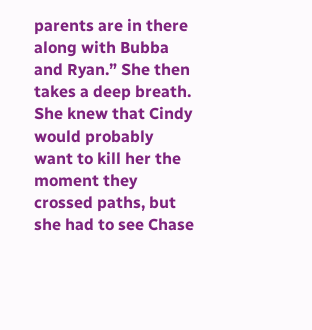parents are in there along with Bubba and Ryan.” She then takes a deep breath. She knew that Cindy would probably want to kill her the moment they crossed paths, but she had to see Chase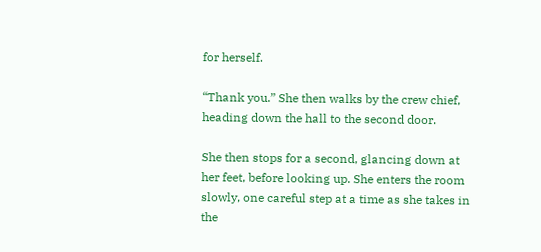for herself.

“Thank you.” She then walks by the crew chief, heading down the hall to the second door.

She then stops for a second, glancing down at her feet, before looking up. She enters the room slowly, one careful step at a time as she takes in the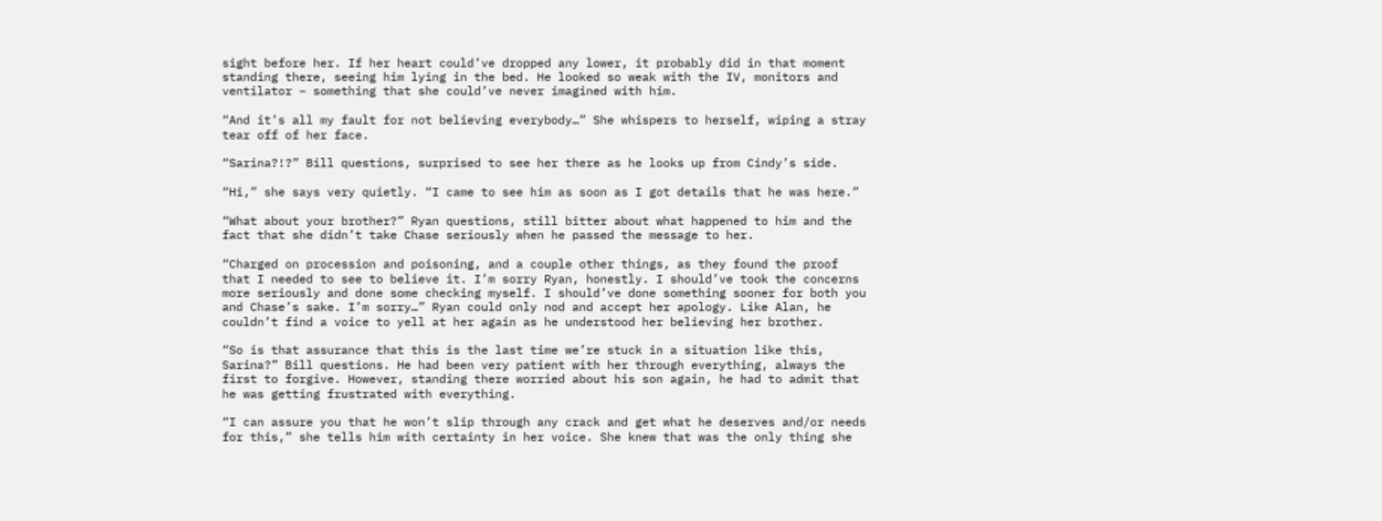sight before her. If her heart could’ve dropped any lower, it probably did in that moment standing there, seeing him lying in the bed. He looked so weak with the IV, monitors and ventilator – something that she could’ve never imagined with him.

“And it’s all my fault for not believing everybody…” She whispers to herself, wiping a stray tear off of her face.

“Sarina?!?” Bill questions, surprised to see her there as he looks up from Cindy’s side.

“Hi,” she says very quietly. “I came to see him as soon as I got details that he was here.”

“What about your brother?” Ryan questions, still bitter about what happened to him and the fact that she didn’t take Chase seriously when he passed the message to her.

“Charged on procession and poisoning, and a couple other things, as they found the proof that I needed to see to believe it. I’m sorry Ryan, honestly. I should’ve took the concerns more seriously and done some checking myself. I should’ve done something sooner for both you and Chase’s sake. I’m sorry…” Ryan could only nod and accept her apology. Like Alan, he couldn’t find a voice to yell at her again as he understood her believing her brother.

“So is that assurance that this is the last time we’re stuck in a situation like this, Sarina?” Bill questions. He had been very patient with her through everything, always the first to forgive. However, standing there worried about his son again, he had to admit that he was getting frustrated with everything.

“I can assure you that he won’t slip through any crack and get what he deserves and/or needs for this,” she tells him with certainty in her voice. She knew that was the only thing she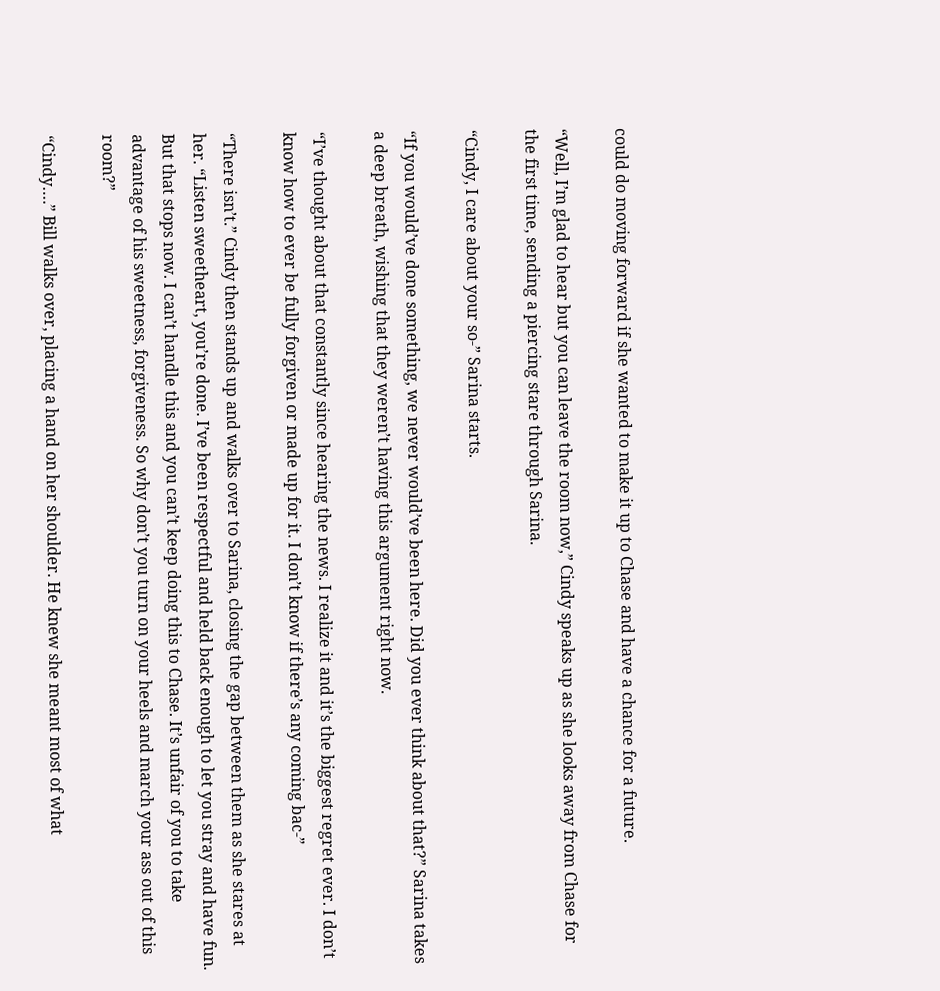could do moving forward if she wanted to make it up to Chase and have a chance for a future.

“Well, I’m glad to hear but you can leave the room now,” Cindy speaks up as she looks away from Chase for the first time, sending a piercing stare through Sarina.

“Cindy, I care about your so-” Sarina starts.

“If you would’ve done something, we never would’ve been here. Did you ever think about that?” Sarina takes a deep breath, wishing that they weren’t having this argument right now.

“I’ve thought about that constantly since hearing the news. I realize it and it’s the biggest regret ever. I don’t know how to ever be fully forgiven or made up for it. I don’t know if there’s any coming bac-”

“There isn’t.” Cindy then stands up and walks over to Sarina, closing the gap between them as she stares at her. “Listen sweetheart, you’re done. I’ve been respectful and held back enough to let you stray and have fun. But that stops now. I can’t handle this and you can’t keep doing this to Chase. It’s unfair of you to take advantage of his sweetness, forgiveness. So why don’t you turn on your heels and march your ass out of this room?”

“Cindy….” Bill walks over, placing a hand on her shoulder. He knew she meant most of what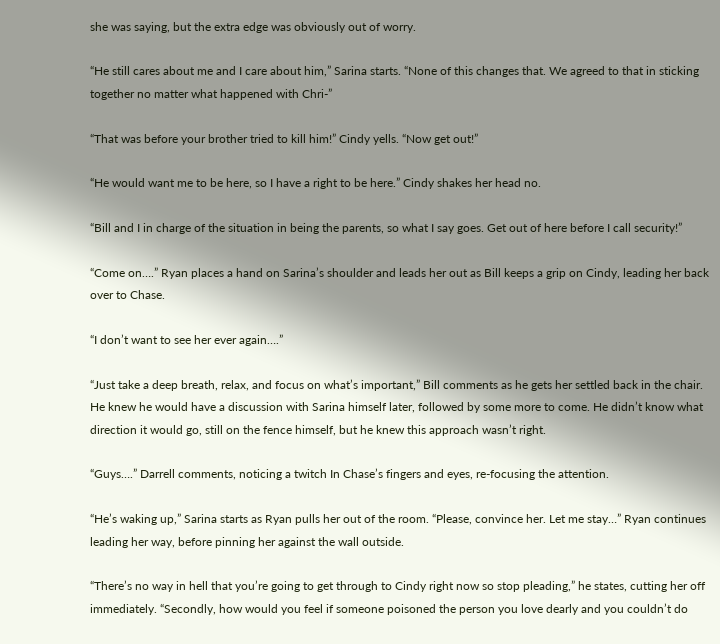she was saying, but the extra edge was obviously out of worry.

“He still cares about me and I care about him,” Sarina starts. “None of this changes that. We agreed to that in sticking together no matter what happened with Chri-”

“That was before your brother tried to kill him!” Cindy yells. “Now get out!”

“He would want me to be here, so I have a right to be here.” Cindy shakes her head no.

“Bill and I in charge of the situation in being the parents, so what I say goes. Get out of here before I call security!”

“Come on….” Ryan places a hand on Sarina’s shoulder and leads her out as Bill keeps a grip on Cindy, leading her back over to Chase.

“I don’t want to see her ever again….”

“Just take a deep breath, relax, and focus on what’s important,” Bill comments as he gets her settled back in the chair. He knew he would have a discussion with Sarina himself later, followed by some more to come. He didn’t know what direction it would go, still on the fence himself, but he knew this approach wasn’t right.

“Guys….” Darrell comments, noticing a twitch In Chase’s fingers and eyes, re-focusing the attention.

“He’s waking up,” Sarina starts as Ryan pulls her out of the room. “Please, convince her. Let me stay…” Ryan continues leading her way, before pinning her against the wall outside.

“There’s no way in hell that you’re going to get through to Cindy right now so stop pleading,” he states, cutting her off immediately. “Secondly, how would you feel if someone poisoned the person you love dearly and you couldn’t do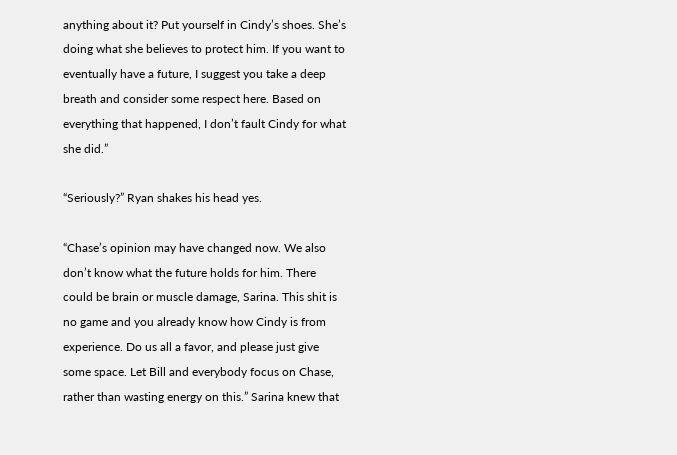anything about it? Put yourself in Cindy’s shoes. She’s doing what she believes to protect him. If you want to eventually have a future, I suggest you take a deep breath and consider some respect here. Based on everything that happened, I don’t fault Cindy for what she did.”

“Seriously?” Ryan shakes his head yes.

“Chase’s opinion may have changed now. We also don’t know what the future holds for him. There could be brain or muscle damage, Sarina. This shit is no game and you already know how Cindy is from experience. Do us all a favor, and please just give some space. Let Bill and everybody focus on Chase, rather than wasting energy on this.” Sarina knew that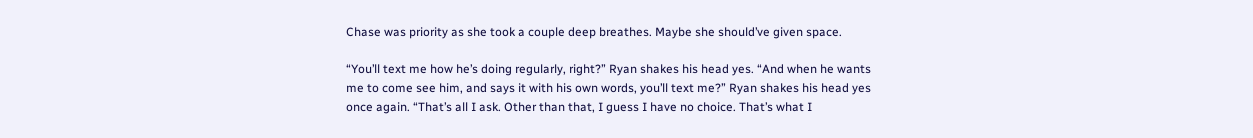Chase was priority as she took a couple deep breathes. Maybe she should’ve given space.

“You’ll text me how he’s doing regularly, right?” Ryan shakes his head yes. “And when he wants me to come see him, and says it with his own words, you’ll text me?” Ryan shakes his head yes once again. “That’s all I ask. Other than that, I guess I have no choice. That’s what I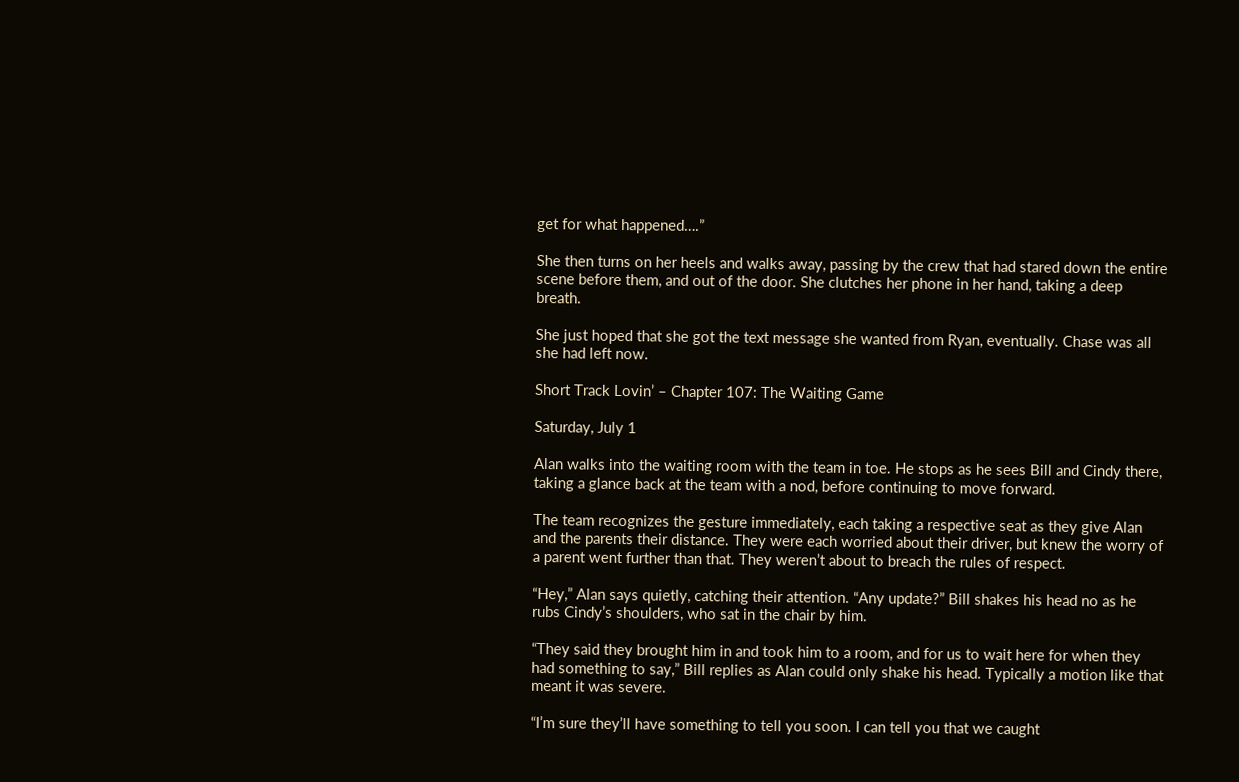get for what happened….”

She then turns on her heels and walks away, passing by the crew that had stared down the entire scene before them, and out of the door. She clutches her phone in her hand, taking a deep breath.

She just hoped that she got the text message she wanted from Ryan, eventually. Chase was all she had left now.

Short Track Lovin’ – Chapter 107: The Waiting Game

Saturday, July 1

Alan walks into the waiting room with the team in toe. He stops as he sees Bill and Cindy there, taking a glance back at the team with a nod, before continuing to move forward.

The team recognizes the gesture immediately, each taking a respective seat as they give Alan and the parents their distance. They were each worried about their driver, but knew the worry of a parent went further than that. They weren’t about to breach the rules of respect.

“Hey,” Alan says quietly, catching their attention. “Any update?” Bill shakes his head no as he rubs Cindy’s shoulders, who sat in the chair by him.

“They said they brought him in and took him to a room, and for us to wait here for when they had something to say,” Bill replies as Alan could only shake his head. Typically a motion like that meant it was severe.

“I’m sure they’ll have something to tell you soon. I can tell you that we caught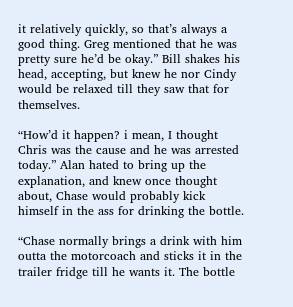it relatively quickly, so that’s always a good thing. Greg mentioned that he was pretty sure he’d be okay.” Bill shakes his head, accepting, but knew he nor Cindy would be relaxed till they saw that for themselves.

“How’d it happen? i mean, I thought Chris was the cause and he was arrested today.” Alan hated to bring up the explanation, and knew once thought about, Chase would probably kick himself in the ass for drinking the bottle.

“Chase normally brings a drink with him outta the motorcoach and sticks it in the trailer fridge till he wants it. The bottle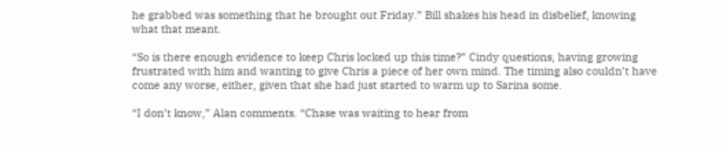he grabbed was something that he brought out Friday.” Bill shakes his head in disbelief, knowing what that meant.

“So is there enough evidence to keep Chris locked up this time?” Cindy questions, having growing frustrated with him and wanting to give Chris a piece of her own mind. The timing also couldn’t have come any worse, either, given that she had just started to warm up to Sarina some.

“I don’t know,” Alan comments. “Chase was waiting to hear from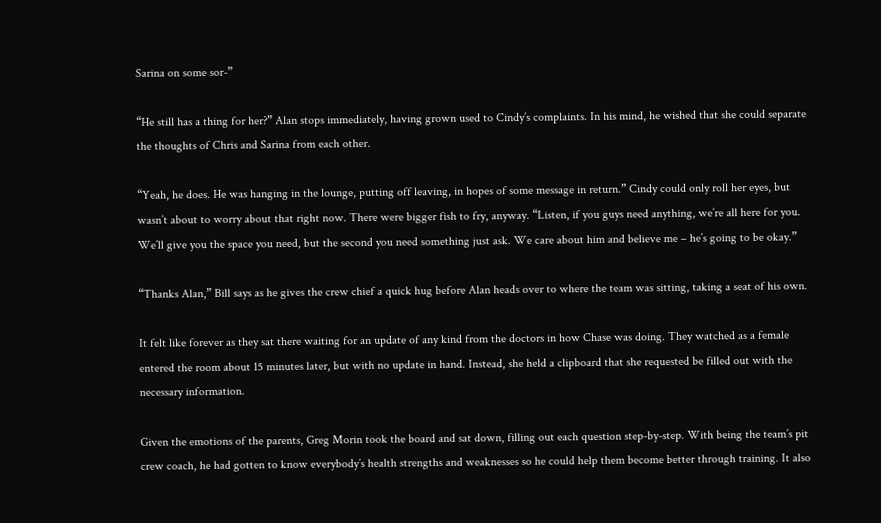Sarina on some sor-”

“He still has a thing for her?” Alan stops immediately, having grown used to Cindy’s complaints. In his mind, he wished that she could separate the thoughts of Chris and Sarina from each other.

“Yeah, he does. He was hanging in the lounge, putting off leaving, in hopes of some message in return.” Cindy could only roll her eyes, but wasn’t about to worry about that right now. There were bigger fish to fry, anyway. “Listen, if you guys need anything, we’re all here for you. We’ll give you the space you need, but the second you need something just ask. We care about him and believe me – he’s going to be okay.”

“Thanks Alan,” Bill says as he gives the crew chief a quick hug before Alan heads over to where the team was sitting, taking a seat of his own.

It felt like forever as they sat there waiting for an update of any kind from the doctors in how Chase was doing. They watched as a female entered the room about 15 minutes later, but with no update in hand. Instead, she held a clipboard that she requested be filled out with the necessary information.

Given the emotions of the parents, Greg Morin took the board and sat down, filling out each question step-by-step. With being the team’s pit crew coach, he had gotten to know everybody’s health strengths and weaknesses so he could help them become better through training. It also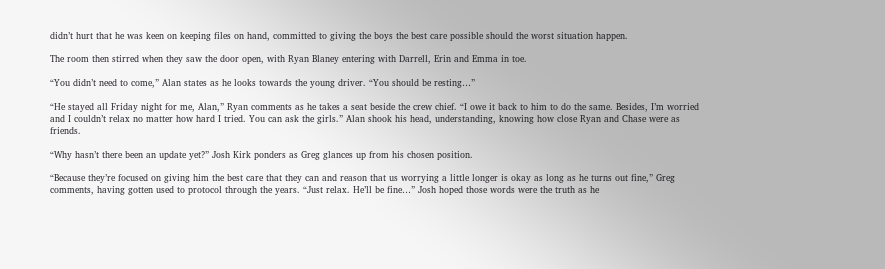didn’t hurt that he was keen on keeping files on hand, committed to giving the boys the best care possible should the worst situation happen.

The room then stirred when they saw the door open, with Ryan Blaney entering with Darrell, Erin and Emma in toe.

“You didn’t need to come,” Alan states as he looks towards the young driver. “You should be resting…”

“He stayed all Friday night for me, Alan,” Ryan comments as he takes a seat beside the crew chief. “I owe it back to him to do the same. Besides, I’m worried and I couldn’t relax no matter how hard I tried. You can ask the girls.” Alan shook his head, understanding, knowing how close Ryan and Chase were as friends.

“Why hasn’t there been an update yet?” Josh Kirk ponders as Greg glances up from his chosen position.

“Because they’re focused on giving him the best care that they can and reason that us worrying a little longer is okay as long as he turns out fine,” Greg comments, having gotten used to protocol through the years. “Just relax. He’ll be fine…” Josh hoped those words were the truth as he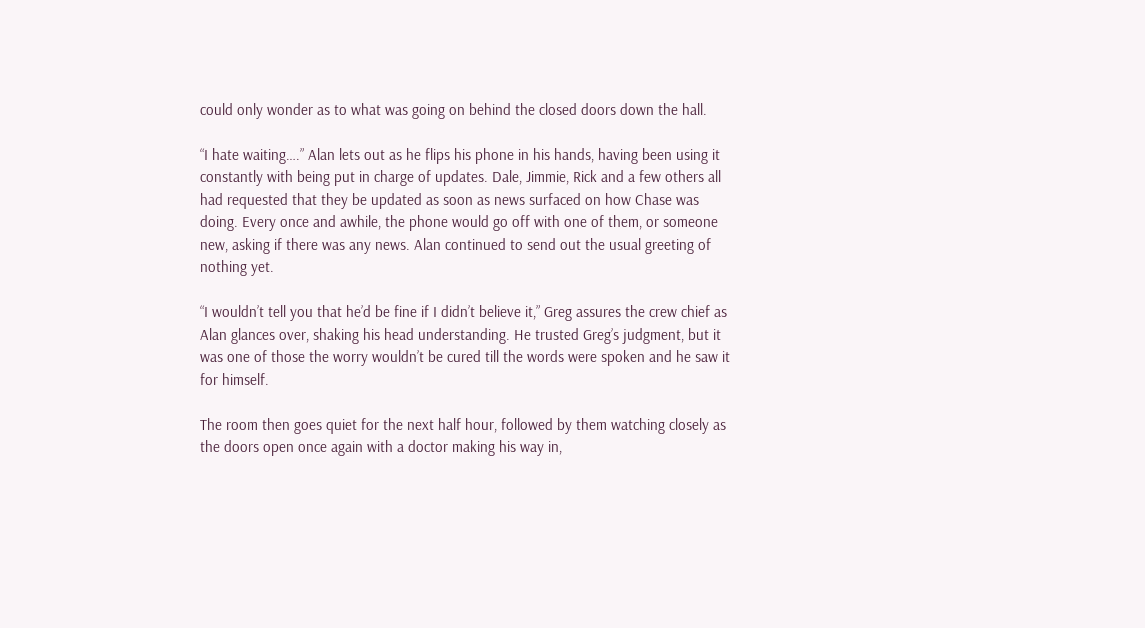could only wonder as to what was going on behind the closed doors down the hall.

“I hate waiting….” Alan lets out as he flips his phone in his hands, having been using it constantly with being put in charge of updates. Dale, Jimmie, Rick and a few others all had requested that they be updated as soon as news surfaced on how Chase was doing. Every once and awhile, the phone would go off with one of them, or someone new, asking if there was any news. Alan continued to send out the usual greeting of nothing yet.

“I wouldn’t tell you that he’d be fine if I didn’t believe it,” Greg assures the crew chief as Alan glances over, shaking his head understanding. He trusted Greg’s judgment, but it was one of those the worry wouldn’t be cured till the words were spoken and he saw it for himself.

The room then goes quiet for the next half hour, followed by them watching closely as the doors open once again with a doctor making his way in,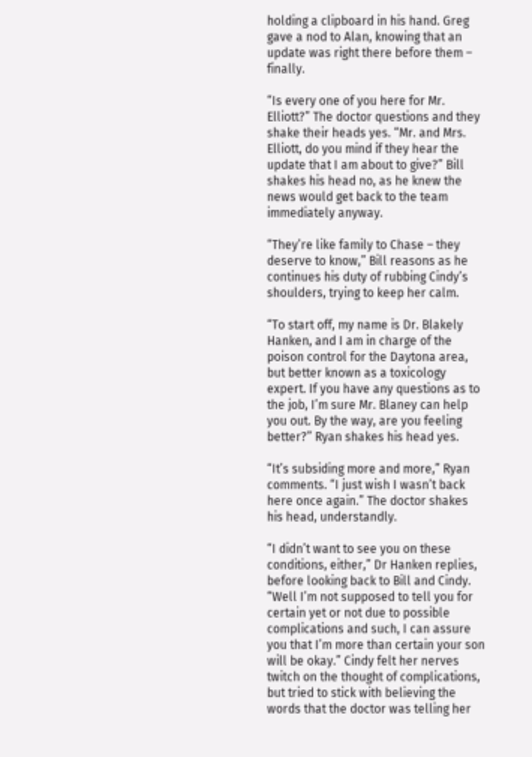holding a clipboard in his hand. Greg gave a nod to Alan, knowing that an update was right there before them – finally.

“Is every one of you here for Mr. Elliott?” The doctor questions and they shake their heads yes. “Mr. and Mrs. Elliott, do you mind if they hear the update that I am about to give?” Bill shakes his head no, as he knew the news would get back to the team immediately anyway.

“They’re like family to Chase – they deserve to know,” Bill reasons as he continues his duty of rubbing Cindy’s shoulders, trying to keep her calm.

“To start off, my name is Dr. Blakely Hanken, and I am in charge of the poison control for the Daytona area, but better known as a toxicology expert. If you have any questions as to the job, I’m sure Mr. Blaney can help you out. By the way, are you feeling better?” Ryan shakes his head yes.

“It’s subsiding more and more,” Ryan comments. “I just wish I wasn’t back here once again.” The doctor shakes his head, understandly.

“I didn’t want to see you on these conditions, either,” Dr Hanken replies, before looking back to Bill and Cindy. “Well I’m not supposed to tell you for certain yet or not due to possible complications and such, I can assure you that I’m more than certain your son will be okay.” Cindy felt her nerves twitch on the thought of complications, but tried to stick with believing the words that the doctor was telling her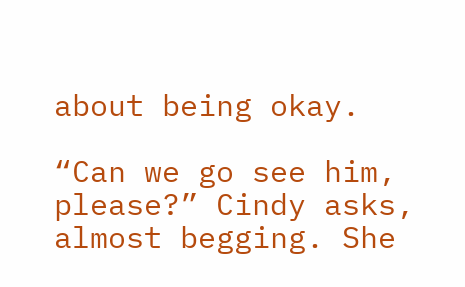about being okay.

“Can we go see him, please?” Cindy asks, almost begging. She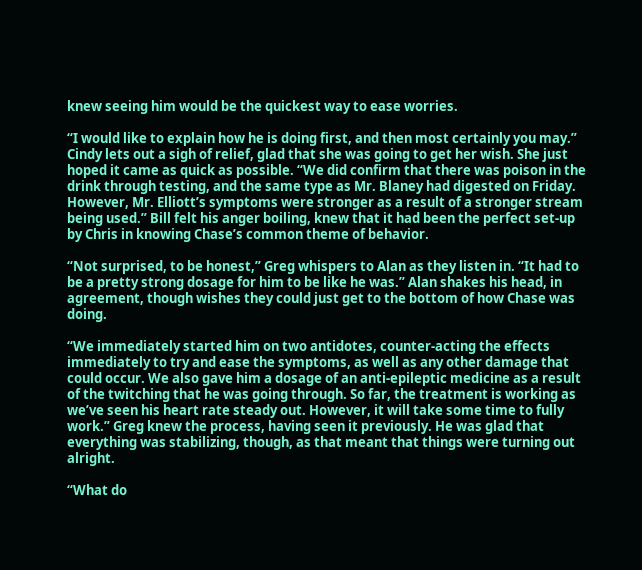knew seeing him would be the quickest way to ease worries.

“I would like to explain how he is doing first, and then most certainly you may.” Cindy lets out a sigh of relief, glad that she was going to get her wish. She just hoped it came as quick as possible. “We did confirm that there was poison in the drink through testing, and the same type as Mr. Blaney had digested on Friday. However, Mr. Elliott’s symptoms were stronger as a result of a stronger stream being used.” Bill felt his anger boiling, knew that it had been the perfect set-up by Chris in knowing Chase’s common theme of behavior.

“Not surprised, to be honest,” Greg whispers to Alan as they listen in. “It had to be a pretty strong dosage for him to be like he was.” Alan shakes his head, in agreement, though wishes they could just get to the bottom of how Chase was doing.

“We immediately started him on two antidotes, counter-acting the effects immediately to try and ease the symptoms, as well as any other damage that could occur. We also gave him a dosage of an anti-epileptic medicine as a result of the twitching that he was going through. So far, the treatment is working as we’ve seen his heart rate steady out. However, it will take some time to fully work.” Greg knew the process, having seen it previously. He was glad that everything was stabilizing, though, as that meant that things were turning out alright.

“What do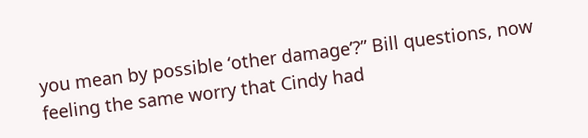you mean by possible ‘other damage’?” Bill questions, now feeling the same worry that Cindy had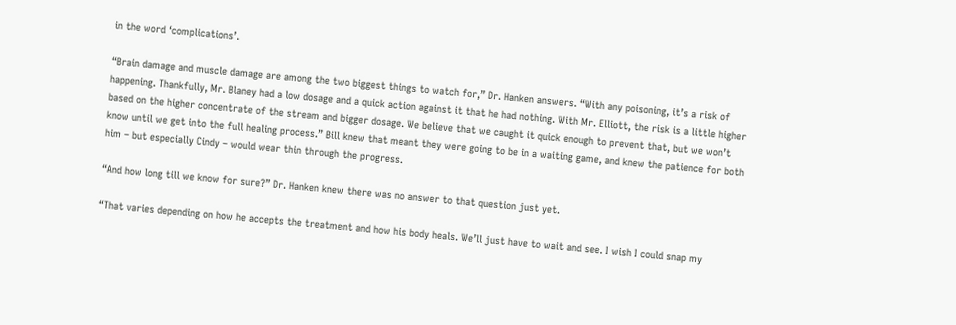in the word ‘complications’.

“Brain damage and muscle damage are among the two biggest things to watch for,” Dr. Hanken answers. “With any poisoning, it’s a risk of happening. Thankfully, Mr. Blaney had a low dosage and a quick action against it that he had nothing. With Mr. Elliott, the risk is a little higher based on the higher concentrate of the stream and bigger dosage. We believe that we caught it quick enough to prevent that, but we won’t know until we get into the full healing process.” Bill knew that meant they were going to be in a waiting game, and knew the patience for both him – but especially Cindy – would wear thin through the progress.

“And how long till we know for sure?” Dr. Hanken knew there was no answer to that question just yet.

“That varies depending on how he accepts the treatment and how his body heals. We’ll just have to wait and see. I wish I could snap my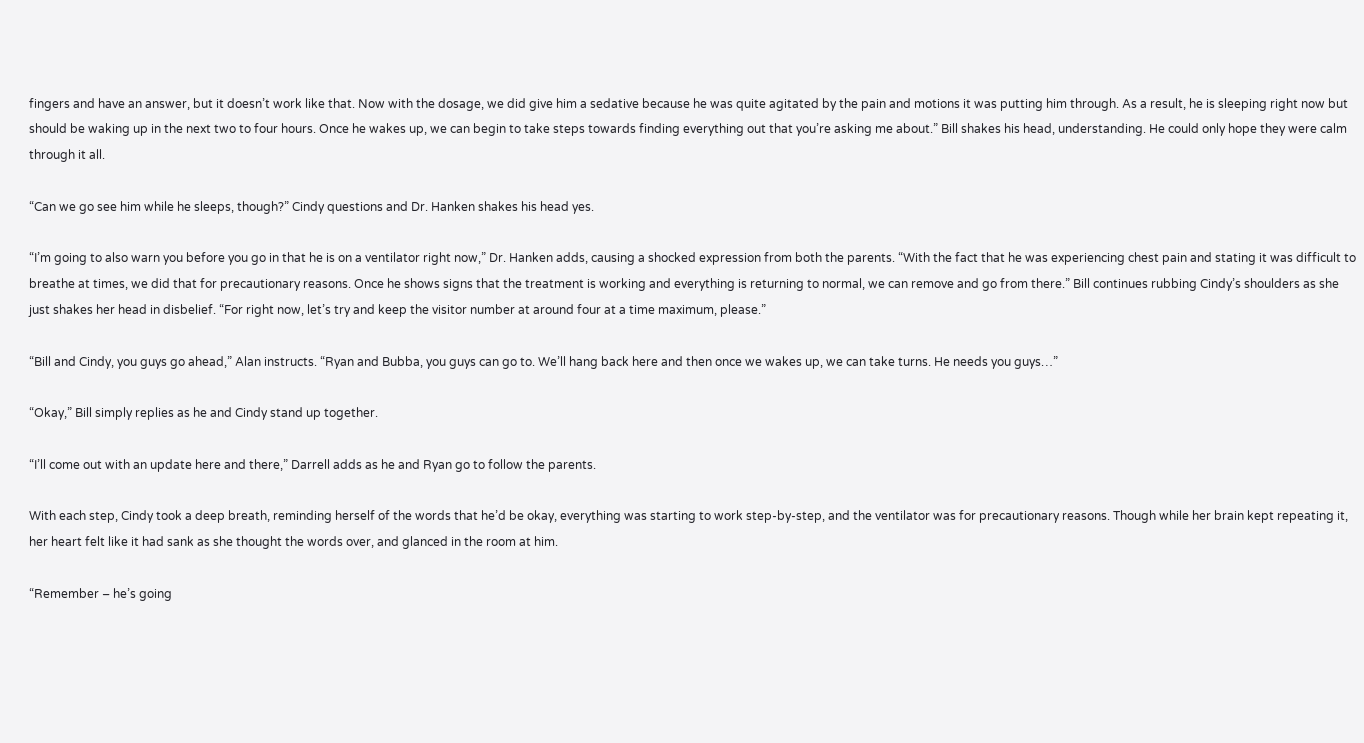fingers and have an answer, but it doesn’t work like that. Now with the dosage, we did give him a sedative because he was quite agitated by the pain and motions it was putting him through. As a result, he is sleeping right now but should be waking up in the next two to four hours. Once he wakes up, we can begin to take steps towards finding everything out that you’re asking me about.” Bill shakes his head, understanding. He could only hope they were calm through it all.

“Can we go see him while he sleeps, though?” Cindy questions and Dr. Hanken shakes his head yes.

“I’m going to also warn you before you go in that he is on a ventilator right now,” Dr. Hanken adds, causing a shocked expression from both the parents. “With the fact that he was experiencing chest pain and stating it was difficult to breathe at times, we did that for precautionary reasons. Once he shows signs that the treatment is working and everything is returning to normal, we can remove and go from there.” Bill continues rubbing Cindy’s shoulders as she just shakes her head in disbelief. “For right now, let’s try and keep the visitor number at around four at a time maximum, please.”

“Bill and Cindy, you guys go ahead,” Alan instructs. “Ryan and Bubba, you guys can go to. We’ll hang back here and then once we wakes up, we can take turns. He needs you guys…”

“Okay,” Bill simply replies as he and Cindy stand up together.

“I’ll come out with an update here and there,” Darrell adds as he and Ryan go to follow the parents.

With each step, Cindy took a deep breath, reminding herself of the words that he’d be okay, everything was starting to work step-by-step, and the ventilator was for precautionary reasons. Though while her brain kept repeating it, her heart felt like it had sank as she thought the words over, and glanced in the room at him.

“Remember – he’s going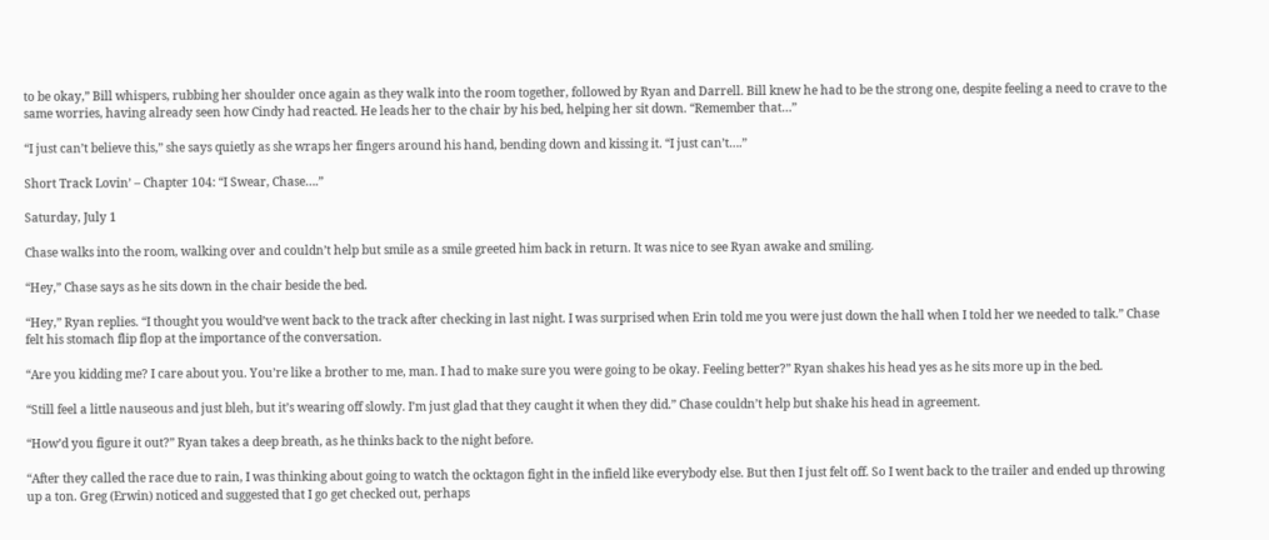to be okay,” Bill whispers, rubbing her shoulder once again as they walk into the room together, followed by Ryan and Darrell. Bill knew he had to be the strong one, despite feeling a need to crave to the same worries, having already seen how Cindy had reacted. He leads her to the chair by his bed, helping her sit down. “Remember that…”

“I just can’t believe this,” she says quietly as she wraps her fingers around his hand, bending down and kissing it. “I just can’t….”

Short Track Lovin’ – Chapter 104: “I Swear, Chase….”

Saturday, July 1

Chase walks into the room, walking over and couldn’t help but smile as a smile greeted him back in return. It was nice to see Ryan awake and smiling.

“Hey,” Chase says as he sits down in the chair beside the bed.

“Hey,” Ryan replies. “I thought you would’ve went back to the track after checking in last night. I was surprised when Erin told me you were just down the hall when I told her we needed to talk.” Chase felt his stomach flip flop at the importance of the conversation.

“Are you kidding me? I care about you. You’re like a brother to me, man. I had to make sure you were going to be okay. Feeling better?” Ryan shakes his head yes as he sits more up in the bed.

“Still feel a little nauseous and just bleh, but it’s wearing off slowly. I’m just glad that they caught it when they did.” Chase couldn’t help but shake his head in agreement.

“How’d you figure it out?” Ryan takes a deep breath, as he thinks back to the night before.

“After they called the race due to rain, I was thinking about going to watch the ocktagon fight in the infield like everybody else. But then I just felt off. So I went back to the trailer and ended up throwing up a ton. Greg (Erwin) noticed and suggested that I go get checked out, perhaps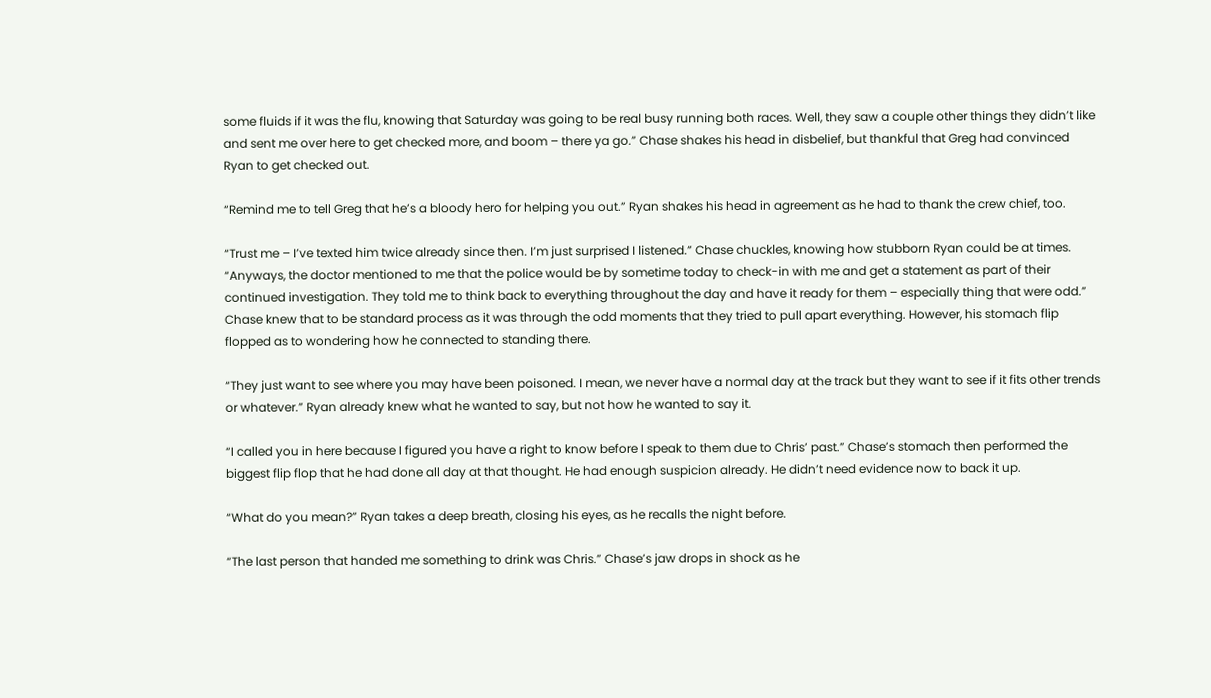some fluids if it was the flu, knowing that Saturday was going to be real busy running both races. Well, they saw a couple other things they didn’t like and sent me over here to get checked more, and boom – there ya go.” Chase shakes his head in disbelief, but thankful that Greg had convinced Ryan to get checked out.

“Remind me to tell Greg that he’s a bloody hero for helping you out.” Ryan shakes his head in agreement as he had to thank the crew chief, too.

“Trust me – I’ve texted him twice already since then. I’m just surprised I listened.” Chase chuckles, knowing how stubborn Ryan could be at times. “Anyways, the doctor mentioned to me that the police would be by sometime today to check-in with me and get a statement as part of their continued investigation. They told me to think back to everything throughout the day and have it ready for them – especially thing that were odd.” Chase knew that to be standard process as it was through the odd moments that they tried to pull apart everything. However, his stomach flip flopped as to wondering how he connected to standing there.

“They just want to see where you may have been poisoned. I mean, we never have a normal day at the track but they want to see if it fits other trends or whatever.” Ryan already knew what he wanted to say, but not how he wanted to say it.

“I called you in here because I figured you have a right to know before I speak to them due to Chris’ past.” Chase’s stomach then performed the biggest flip flop that he had done all day at that thought. He had enough suspicion already. He didn’t need evidence now to back it up.

“What do you mean?” Ryan takes a deep breath, closing his eyes, as he recalls the night before.

“The last person that handed me something to drink was Chris.” Chase’s jaw drops in shock as he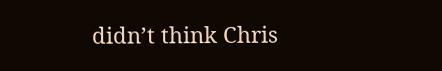didn’t think Chris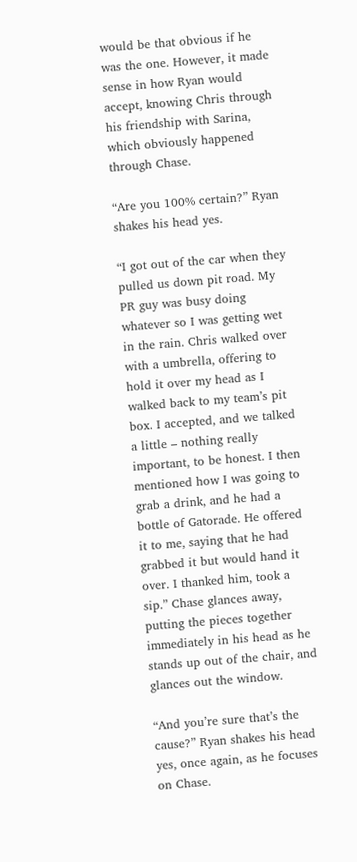would be that obvious if he was the one. However, it made sense in how Ryan would accept, knowing Chris through his friendship with Sarina, which obviously happened through Chase.

“Are you 100% certain?” Ryan shakes his head yes.

“I got out of the car when they pulled us down pit road. My PR guy was busy doing whatever so I was getting wet in the rain. Chris walked over with a umbrella, offering to hold it over my head as I walked back to my team’s pit box. I accepted, and we talked a little – nothing really important, to be honest. I then mentioned how I was going to grab a drink, and he had a bottle of Gatorade. He offered it to me, saying that he had grabbed it but would hand it over. I thanked him, took a sip.” Chase glances away, putting the pieces together immediately in his head as he stands up out of the chair, and glances out the window.

“And you’re sure that’s the cause?” Ryan shakes his head yes, once again, as he focuses on Chase.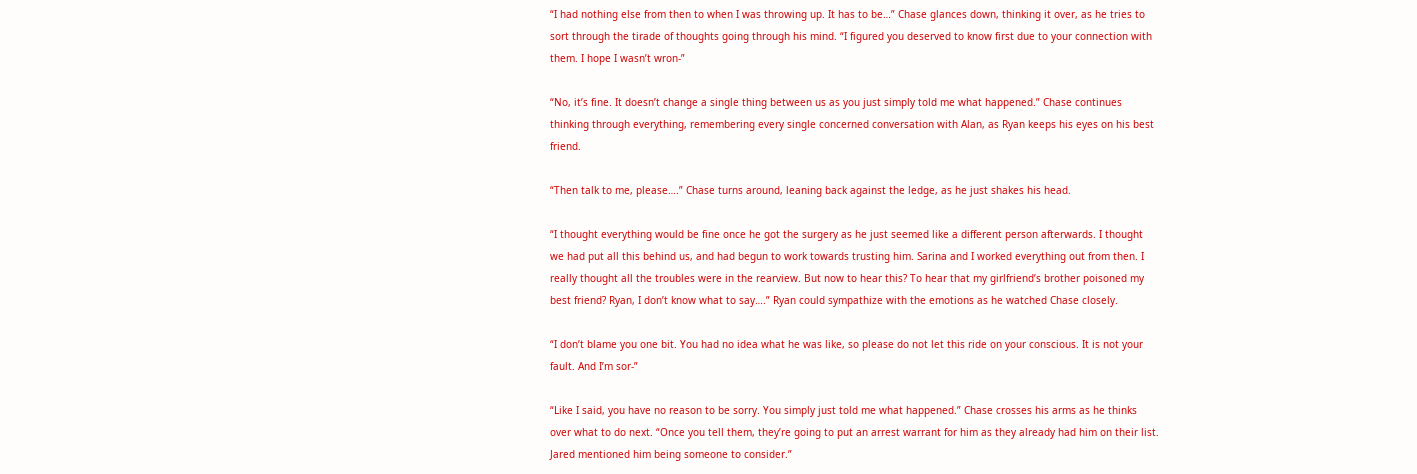“I had nothing else from then to when I was throwing up. It has to be…” Chase glances down, thinking it over, as he tries to sort through the tirade of thoughts going through his mind. “I figured you deserved to know first due to your connection with them. I hope I wasn’t wron-”

“No, it’s fine. It doesn’t change a single thing between us as you just simply told me what happened.” Chase continues thinking through everything, remembering every single concerned conversation with Alan, as Ryan keeps his eyes on his best friend.

“Then talk to me, please….” Chase turns around, leaning back against the ledge, as he just shakes his head.

“I thought everything would be fine once he got the surgery as he just seemed like a different person afterwards. I thought we had put all this behind us, and had begun to work towards trusting him. Sarina and I worked everything out from then. I really thought all the troubles were in the rearview. But now to hear this? To hear that my girlfriend’s brother poisoned my best friend? Ryan, I don’t know what to say….” Ryan could sympathize with the emotions as he watched Chase closely.

“I don’t blame you one bit. You had no idea what he was like, so please do not let this ride on your conscious. It is not your fault. And I’m sor-”

“Like I said, you have no reason to be sorry. You simply just told me what happened.” Chase crosses his arms as he thinks over what to do next. “Once you tell them, they’re going to put an arrest warrant for him as they already had him on their list. Jared mentioned him being someone to consider.”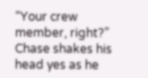“Your crew member, right?” Chase shakes his head yes as he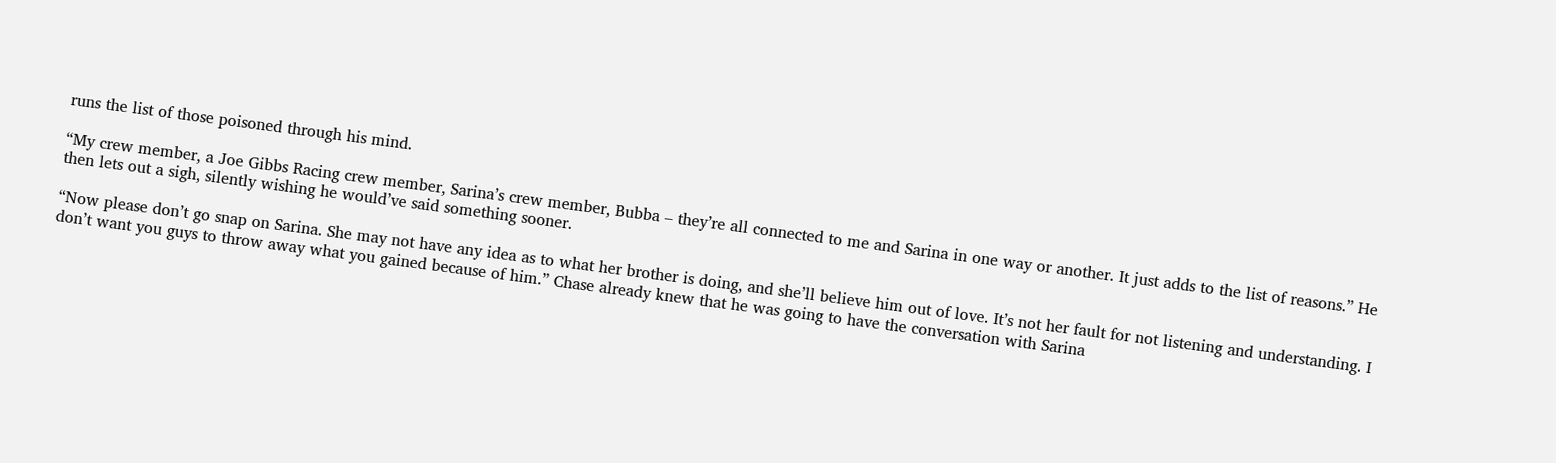runs the list of those poisoned through his mind.

“My crew member, a Joe Gibbs Racing crew member, Sarina’s crew member, Bubba – they’re all connected to me and Sarina in one way or another. It just adds to the list of reasons.” He then lets out a sigh, silently wishing he would’ve said something sooner.

“Now please don’t go snap on Sarina. She may not have any idea as to what her brother is doing, and she’ll believe him out of love. It’s not her fault for not listening and understanding. I don’t want you guys to throw away what you gained because of him.” Chase already knew that he was going to have the conversation with Sarina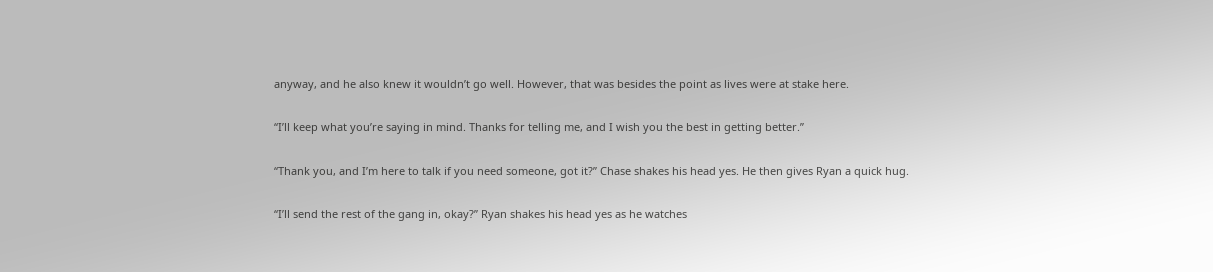anyway, and he also knew it wouldn’t go well. However, that was besides the point as lives were at stake here.

“I’ll keep what you’re saying in mind. Thanks for telling me, and I wish you the best in getting better.”

“Thank you, and I’m here to talk if you need someone, got it?” Chase shakes his head yes. He then gives Ryan a quick hug.

“I’ll send the rest of the gang in, okay?” Ryan shakes his head yes as he watches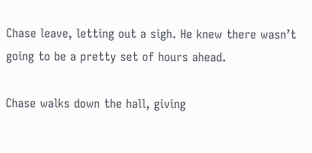Chase leave, letting out a sigh. He knew there wasn’t going to be a pretty set of hours ahead.

Chase walks down the hall, giving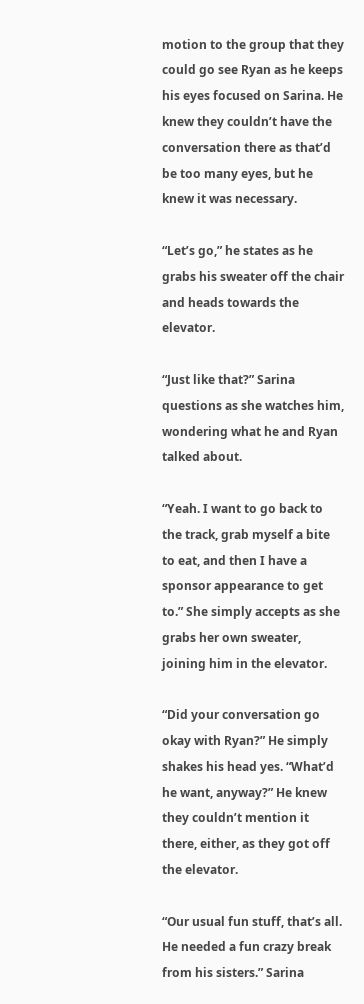motion to the group that they could go see Ryan as he keeps his eyes focused on Sarina. He knew they couldn’t have the conversation there as that’d be too many eyes, but he knew it was necessary.

“Let’s go,” he states as he grabs his sweater off the chair and heads towards the elevator.

“Just like that?” Sarina questions as she watches him, wondering what he and Ryan talked about.

“Yeah. I want to go back to the track, grab myself a bite to eat, and then I have a sponsor appearance to get to.” She simply accepts as she grabs her own sweater, joining him in the elevator.

“Did your conversation go okay with Ryan?” He simply shakes his head yes. “What’d he want, anyway?” He knew they couldn’t mention it there, either, as they got off the elevator.

“Our usual fun stuff, that’s all. He needed a fun crazy break from his sisters.” Sarina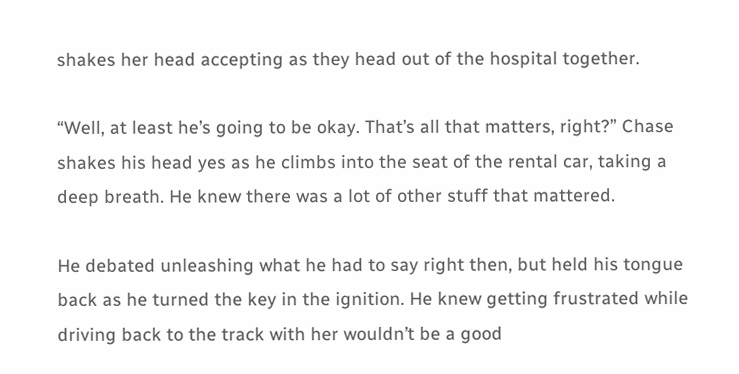shakes her head accepting as they head out of the hospital together.

“Well, at least he’s going to be okay. That’s all that matters, right?” Chase shakes his head yes as he climbs into the seat of the rental car, taking a deep breath. He knew there was a lot of other stuff that mattered.

He debated unleashing what he had to say right then, but held his tongue back as he turned the key in the ignition. He knew getting frustrated while driving back to the track with her wouldn’t be a good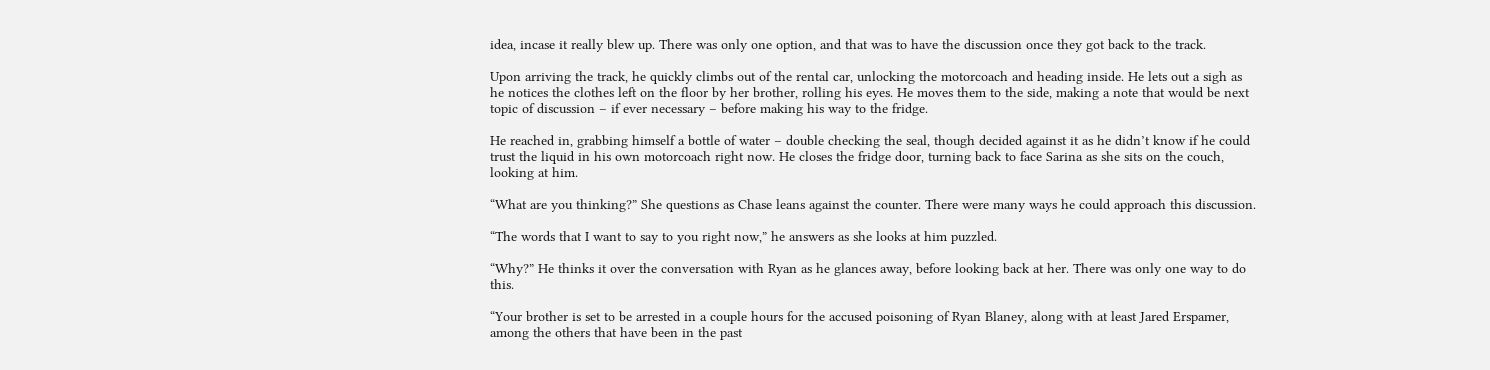idea, incase it really blew up. There was only one option, and that was to have the discussion once they got back to the track.

Upon arriving the track, he quickly climbs out of the rental car, unlocking the motorcoach and heading inside. He lets out a sigh as he notices the clothes left on the floor by her brother, rolling his eyes. He moves them to the side, making a note that would be next topic of discussion – if ever necessary – before making his way to the fridge.

He reached in, grabbing himself a bottle of water – double checking the seal, though decided against it as he didn’t know if he could trust the liquid in his own motorcoach right now. He closes the fridge door, turning back to face Sarina as she sits on the couch, looking at him.

“What are you thinking?” She questions as Chase leans against the counter. There were many ways he could approach this discussion.

“The words that I want to say to you right now,” he answers as she looks at him puzzled.

“Why?” He thinks it over the conversation with Ryan as he glances away, before looking back at her. There was only one way to do this.

“Your brother is set to be arrested in a couple hours for the accused poisoning of Ryan Blaney, along with at least Jared Erspamer, among the others that have been in the past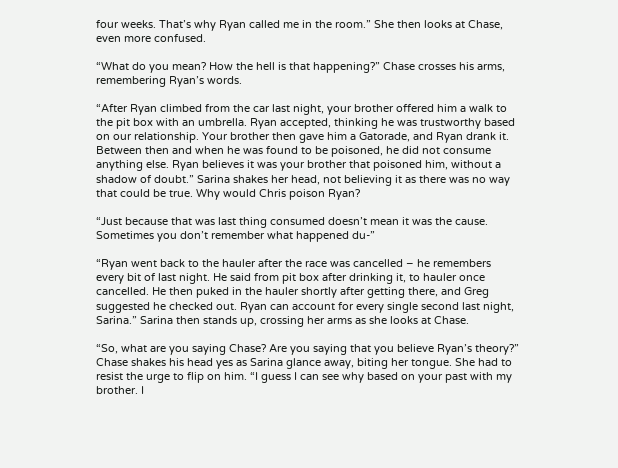four weeks. That’s why Ryan called me in the room.” She then looks at Chase, even more confused.

“What do you mean? How the hell is that happening?” Chase crosses his arms, remembering Ryan’s words.

“After Ryan climbed from the car last night, your brother offered him a walk to the pit box with an umbrella. Ryan accepted, thinking he was trustworthy based on our relationship. Your brother then gave him a Gatorade, and Ryan drank it. Between then and when he was found to be poisoned, he did not consume anything else. Ryan believes it was your brother that poisoned him, without a shadow of doubt.” Sarina shakes her head, not believing it as there was no way that could be true. Why would Chris poison Ryan?

“Just because that was last thing consumed doesn’t mean it was the cause. Sometimes you don’t remember what happened du-”

“Ryan went back to the hauler after the race was cancelled – he remembers every bit of last night. He said from pit box after drinking it, to hauler once cancelled. He then puked in the hauler shortly after getting there, and Greg suggested he checked out. Ryan can account for every single second last night, Sarina.” Sarina then stands up, crossing her arms as she looks at Chase.

“So, what are you saying Chase? Are you saying that you believe Ryan’s theory?” Chase shakes his head yes as Sarina glance away, biting her tongue. She had to resist the urge to flip on him. “I guess I can see why based on your past with my brother. I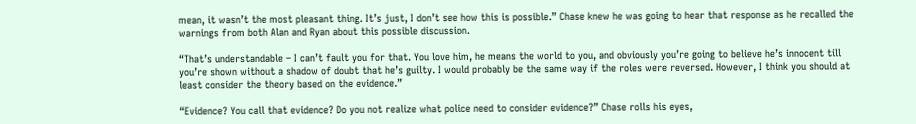mean, it wasn’t the most pleasant thing. It’s just, I don’t see how this is possible.” Chase knew he was going to hear that response as he recalled the warnings from both Alan and Ryan about this possible discussion.

“That’s understandable – I can’t fault you for that. You love him, he means the world to you, and obviously you’re going to believe he’s innocent till you’re shown without a shadow of doubt that he’s guilty. I would probably be the same way if the roles were reversed. However, I think you should at least consider the theory based on the evidence.”

“Evidence? You call that evidence? Do you not realize what police need to consider evidence?” Chase rolls his eyes,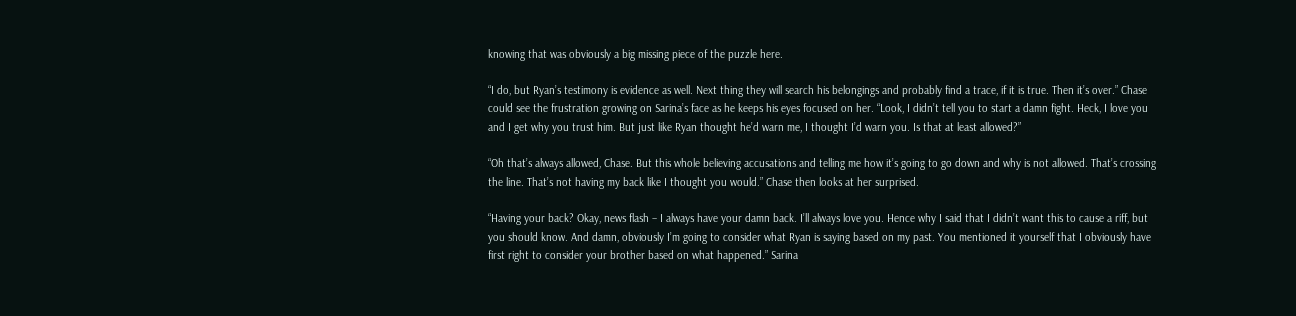knowing that was obviously a big missing piece of the puzzle here.

“I do, but Ryan’s testimony is evidence as well. Next thing they will search his belongings and probably find a trace, if it is true. Then it’s over.” Chase could see the frustration growing on Sarina’s face as he keeps his eyes focused on her. “Look, I didn’t tell you to start a damn fight. Heck, I love you and I get why you trust him. But just like Ryan thought he’d warn me, I thought I’d warn you. Is that at least allowed?”

“Oh that’s always allowed, Chase. But this whole believing accusations and telling me how it’s going to go down and why is not allowed. That’s crossing the line. That’s not having my back like I thought you would.” Chase then looks at her surprised.

“Having your back? Okay, news flash – I always have your damn back. I’ll always love you. Hence why I said that I didn’t want this to cause a riff, but you should know. And damn, obviously I’m going to consider what Ryan is saying based on my past. You mentioned it yourself that I obviously have first right to consider your brother based on what happened.” Sarina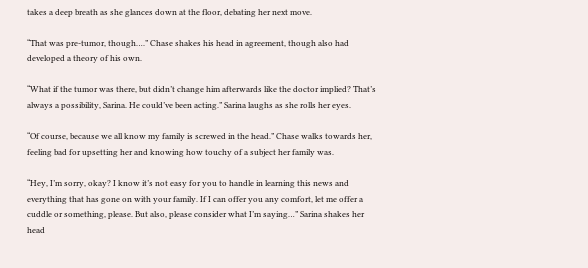takes a deep breath as she glances down at the floor, debating her next move.

“That was pre-tumor, though….” Chase shakes his head in agreement, though also had developed a theory of his own.

“What if the tumor was there, but didn’t change him afterwards like the doctor implied? That’s always a possibility, Sarina. He could’ve been acting.” Sarina laughs as she rolls her eyes.

“Of course, because we all know my family is screwed in the head.” Chase walks towards her, feeling bad for upsetting her and knowing how touchy of a subject her family was.

“Hey, I’m sorry, okay? I know it’s not easy for you to handle in learning this news and everything that has gone on with your family. If I can offer you any comfort, let me offer a cuddle or something, please. But also, please consider what I’m saying…” Sarina shakes her head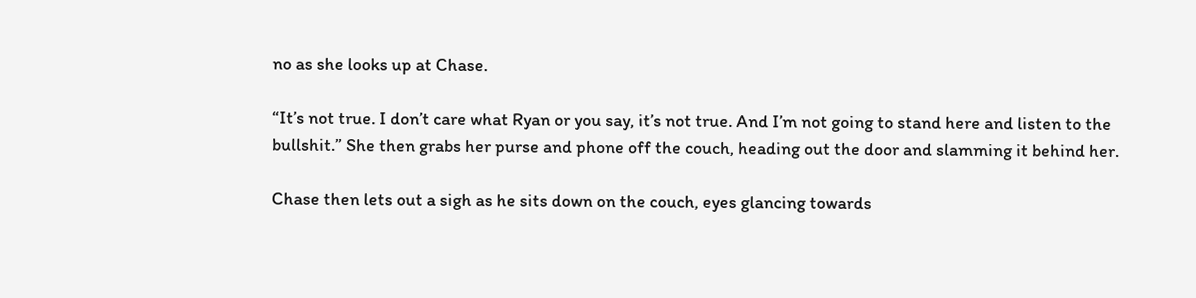no as she looks up at Chase.

“It’s not true. I don’t care what Ryan or you say, it’s not true. And I’m not going to stand here and listen to the bullshit.” She then grabs her purse and phone off the couch, heading out the door and slamming it behind her.

Chase then lets out a sigh as he sits down on the couch, eyes glancing towards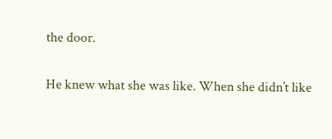the door.

He knew what she was like. When she didn’t like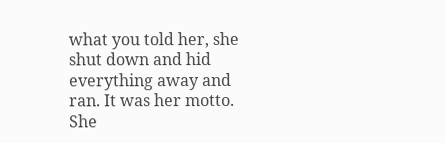what you told her, she shut down and hid everything away and ran. It was her motto. She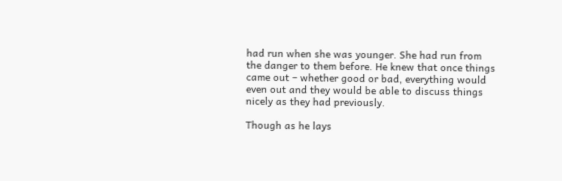had run when she was younger. She had run from the danger to them before. He knew that once things came out – whether good or bad, everything would even out and they would be able to discuss things nicely as they had previously.

Though as he lays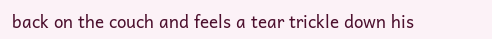back on the couch and feels a tear trickle down his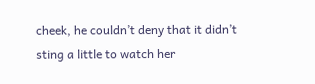cheek, he couldn’t deny that it didn’t sting a little to watch her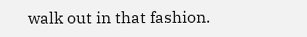walk out in that fashion.